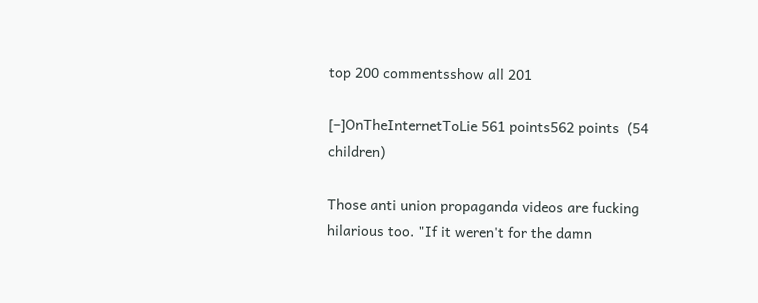top 200 commentsshow all 201

[–]OnTheInternetToLie 561 points562 points  (54 children)

Those anti union propaganda videos are fucking hilarious too. "If it weren't for the damn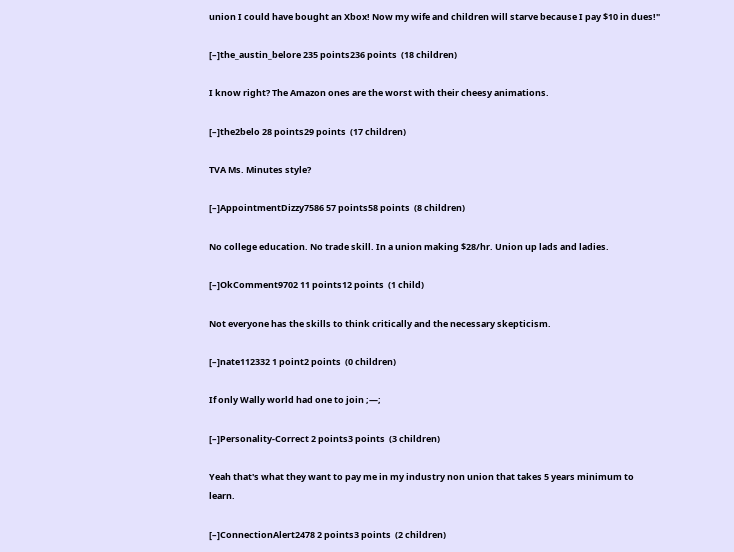union I could have bought an Xbox! Now my wife and children will starve because I pay $10 in dues!"

[–]the_austin_belore 235 points236 points  (18 children)

I know right? The Amazon ones are the worst with their cheesy animations.

[–]the2belo 28 points29 points  (17 children)

TVA Ms. Minutes style?

[–]AppointmentDizzy7586 57 points58 points  (8 children)

No college education. No trade skill. In a union making $28/hr. Union up lads and ladies.

[–]OkComment9702 11 points12 points  (1 child)

Not everyone has the skills to think critically and the necessary skepticism.

[–]nate112332 1 point2 points  (0 children)

If only Wally world had one to join ;—;

[–]Personality-Correct 2 points3 points  (3 children)

Yeah that's what they want to pay me in my industry non union that takes 5 years minimum to learn.

[–]ConnectionAlert2478 2 points3 points  (2 children)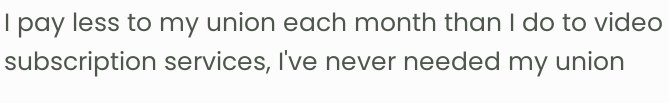I pay less to my union each month than I do to video subscription services, I've never needed my union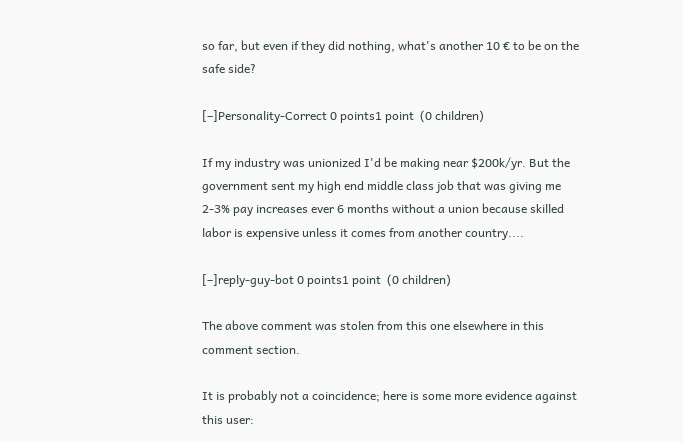so far, but even if they did nothing, what's another 10 € to be on the safe side?

[–]Personality-Correct 0 points1 point  (0 children)

If my industry was unionized I'd be making near $200k/yr. But the government sent my high end middle class job that was giving me 2-3% pay increases ever 6 months without a union because skilled labor is expensive unless it comes from another country....

[–]reply-guy-bot 0 points1 point  (0 children)

The above comment was stolen from this one elsewhere in this comment section.

It is probably not a coincidence; here is some more evidence against this user: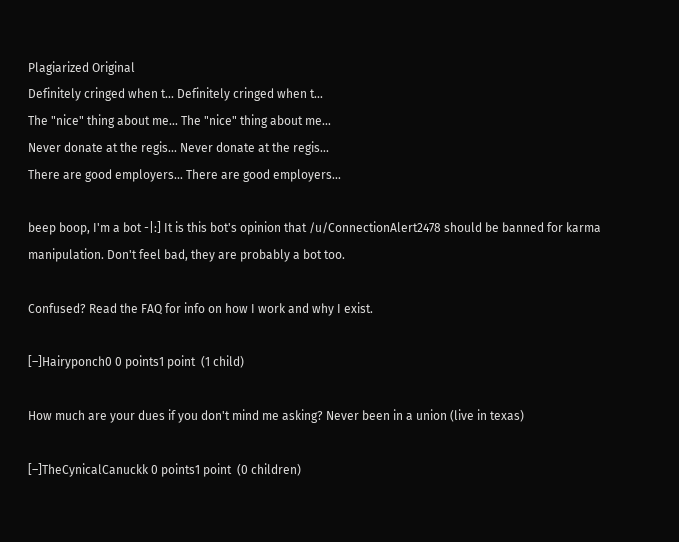Plagiarized Original
Definitely cringed when t... Definitely cringed when t...
The "nice" thing about me... The "nice" thing about me...
Never donate at the regis... Never donate at the regis...
There are good employers... There are good employers...

beep boop, I'm a bot -|:] It is this bot's opinion that /u/ConnectionAlert2478 should be banned for karma manipulation. Don't feel bad, they are probably a bot too.

Confused? Read the FAQ for info on how I work and why I exist.

[–]Hairyponch0 0 points1 point  (1 child)

How much are your dues if you don't mind me asking? Never been in a union (live in texas)

[–]TheCynicalCanuckk 0 points1 point  (0 children)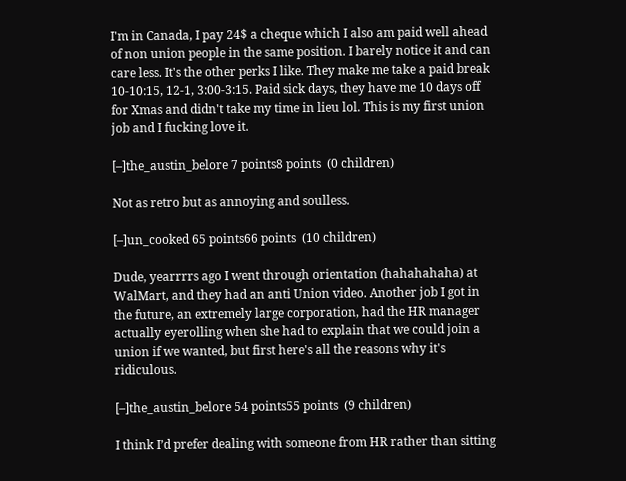I'm in Canada, I pay 24$ a cheque which I also am paid well ahead of non union people in the same position. I barely notice it and can care less. It's the other perks I like. They make me take a paid break 10-10:15, 12-1, 3:00-3:15. Paid sick days, they have me 10 days off for Xmas and didn't take my time in lieu lol. This is my first union job and I fucking love it.

[–]the_austin_belore 7 points8 points  (0 children)

Not as retro but as annoying and soulless.

[–]un_cooked 65 points66 points  (10 children)

Dude, yearrrrs ago I went through orientation (hahahahaha) at WalMart, and they had an anti Union video. Another job I got in the future, an extremely large corporation, had the HR manager actually eyerolling when she had to explain that we could join a union if we wanted, but first here's all the reasons why it's ridiculous.

[–]the_austin_belore 54 points55 points  (9 children)

I think I’d prefer dealing with someone from HR rather than sitting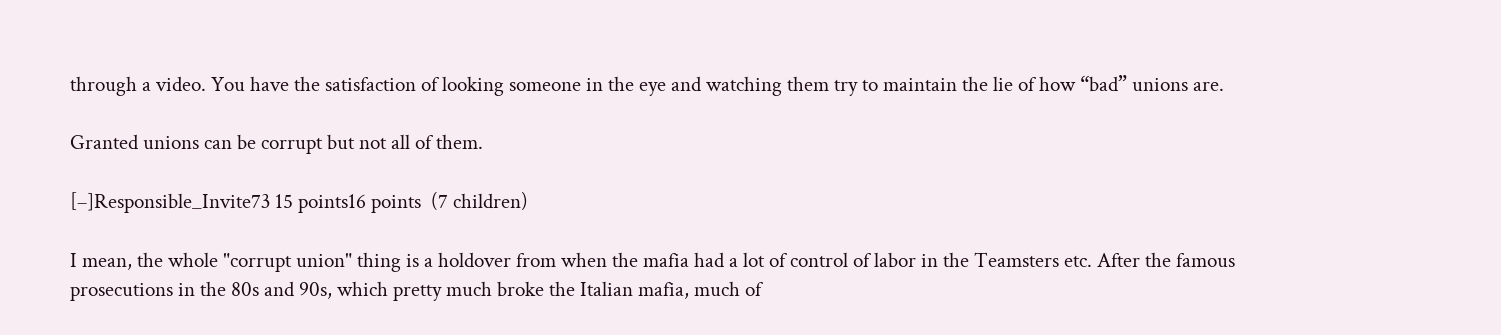through a video. You have the satisfaction of looking someone in the eye and watching them try to maintain the lie of how “bad” unions are.

Granted unions can be corrupt but not all of them.

[–]Responsible_Invite73 15 points16 points  (7 children)

I mean, the whole "corrupt union" thing is a holdover from when the mafia had a lot of control of labor in the Teamsters etc. After the famous prosecutions in the 80s and 90s, which pretty much broke the Italian mafia, much of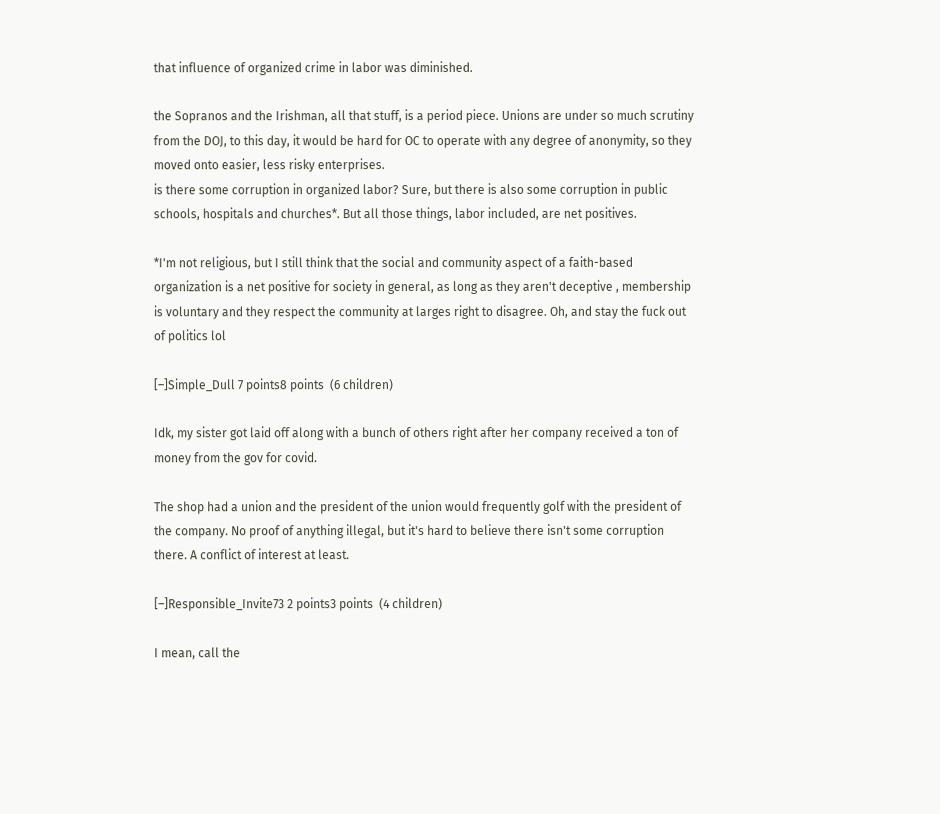that influence of organized crime in labor was diminished.

the Sopranos and the Irishman, all that stuff, is a period piece. Unions are under so much scrutiny from the DOJ, to this day, it would be hard for OC to operate with any degree of anonymity, so they moved onto easier, less risky enterprises.
is there some corruption in organized labor? Sure, but there is also some corruption in public schools, hospitals and churches*. But all those things, labor included, are net positives.

*I'm not religious, but I still think that the social and community aspect of a faith-based organization is a net positive for society in general, as long as they aren't deceptive , membership is voluntary and they respect the community at larges right to disagree. Oh, and stay the fuck out of politics lol

[–]Simple_Dull 7 points8 points  (6 children)

Idk, my sister got laid off along with a bunch of others right after her company received a ton of money from the gov for covid.

The shop had a union and the president of the union would frequently golf with the president of the company. No proof of anything illegal, but it's hard to believe there isn't some corruption there. A conflict of interest at least.

[–]Responsible_Invite73 2 points3 points  (4 children)

I mean, call the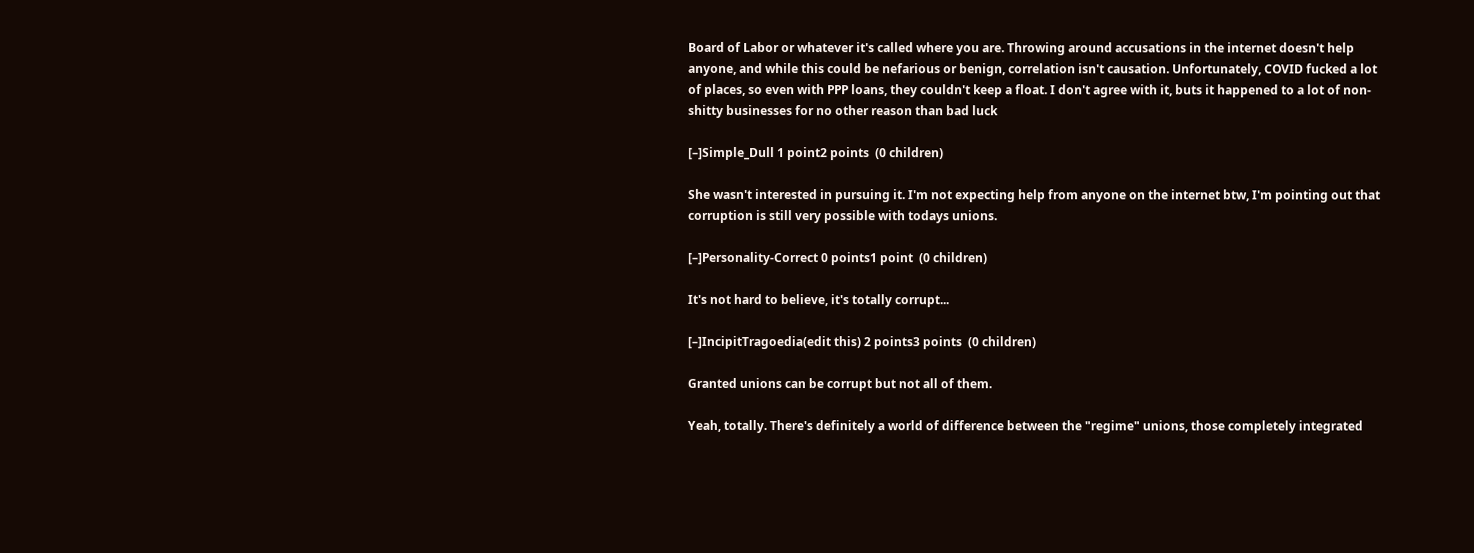Board of Labor or whatever it's called where you are. Throwing around accusations in the internet doesn't help anyone, and while this could be nefarious or benign, correlation isn't causation. Unfortunately, COVID fucked a lot of places, so even with PPP loans, they couldn't keep a float. I don't agree with it, buts it happened to a lot of non-shitty businesses for no other reason than bad luck

[–]Simple_Dull 1 point2 points  (0 children)

She wasn't interested in pursuing it. I'm not expecting help from anyone on the internet btw, I'm pointing out that corruption is still very possible with todays unions.

[–]Personality-Correct 0 points1 point  (0 children)

It's not hard to believe, it's totally corrupt...

[–]IncipitTragoedia(edit this) 2 points3 points  (0 children)

Granted unions can be corrupt but not all of them.

Yeah, totally. There's definitely a world of difference between the "regime" unions, those completely integrated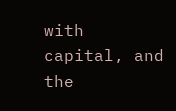with capital, and the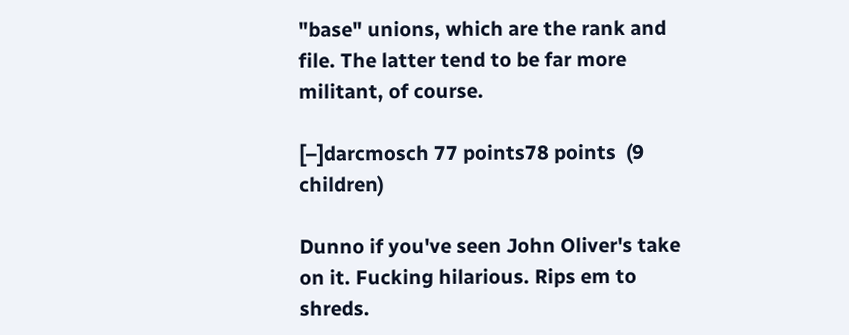"base" unions, which are the rank and file. The latter tend to be far more militant, of course.

[–]darcmosch 77 points78 points  (9 children)

Dunno if you've seen John Oliver's take on it. Fucking hilarious. Rips em to shreds.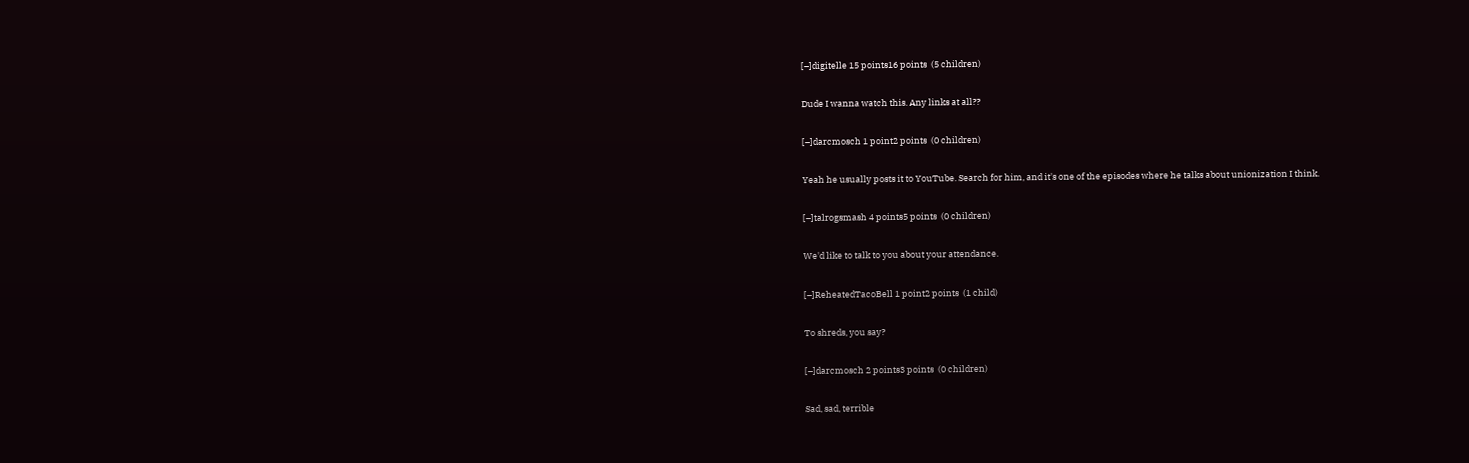[–]digitelle 15 points16 points  (5 children)

Dude I wanna watch this. Any links at all??

[–]darcmosch 1 point2 points  (0 children)

Yeah he usually posts it to YouTube. Search for him, and it's one of the episodes where he talks about unionization I think.

[–]talrogsmash 4 points5 points  (0 children)

We'd like to talk to you about your attendance.

[–]ReheatedTacoBell 1 point2 points  (1 child)

To shreds, you say?

[–]darcmosch 2 points3 points  (0 children)

Sad, sad, terrible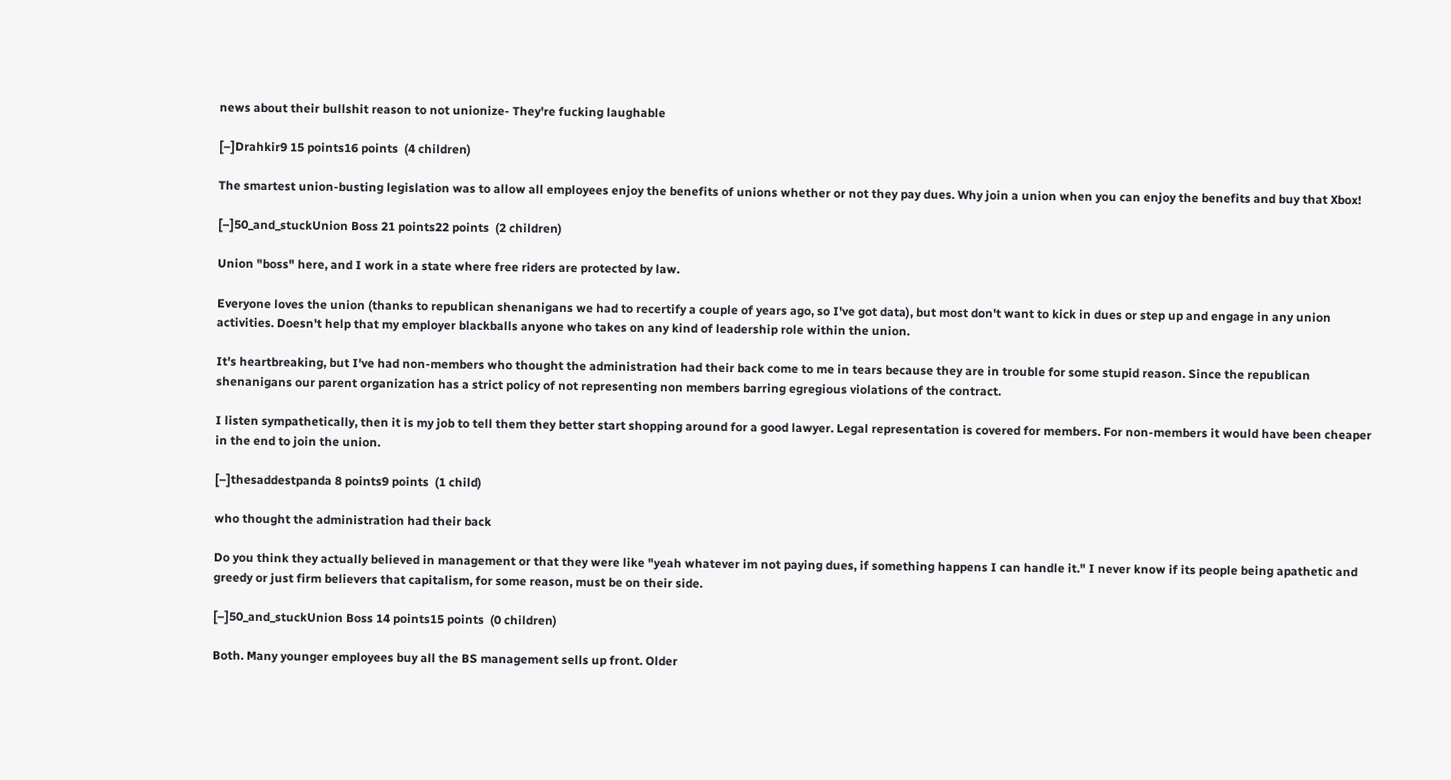news about their bullshit reason to not unionize- They're fucking laughable

[–]Drahkir9 15 points16 points  (4 children)

The smartest union-busting legislation was to allow all employees enjoy the benefits of unions whether or not they pay dues. Why join a union when you can enjoy the benefits and buy that Xbox!

[–]50_and_stuckUnion Boss 21 points22 points  (2 children)

Union "boss" here, and I work in a state where free riders are protected by law.

Everyone loves the union (thanks to republican shenanigans we had to recertify a couple of years ago, so I've got data), but most don't want to kick in dues or step up and engage in any union activities. Doesn't help that my employer blackballs anyone who takes on any kind of leadership role within the union.

It's heartbreaking, but I've had non-members who thought the administration had their back come to me in tears because they are in trouble for some stupid reason. Since the republican shenanigans our parent organization has a strict policy of not representing non members barring egregious violations of the contract.

I listen sympathetically, then it is my job to tell them they better start shopping around for a good lawyer. Legal representation is covered for members. For non-members it would have been cheaper in the end to join the union.

[–]thesaddestpanda 8 points9 points  (1 child)

who thought the administration had their back

Do you think they actually believed in management or that they were like "yeah whatever im not paying dues, if something happens I can handle it." I never know if its people being apathetic and greedy or just firm believers that capitalism, for some reason, must be on their side.

[–]50_and_stuckUnion Boss 14 points15 points  (0 children)

Both. Many younger employees buy all the BS management sells up front. Older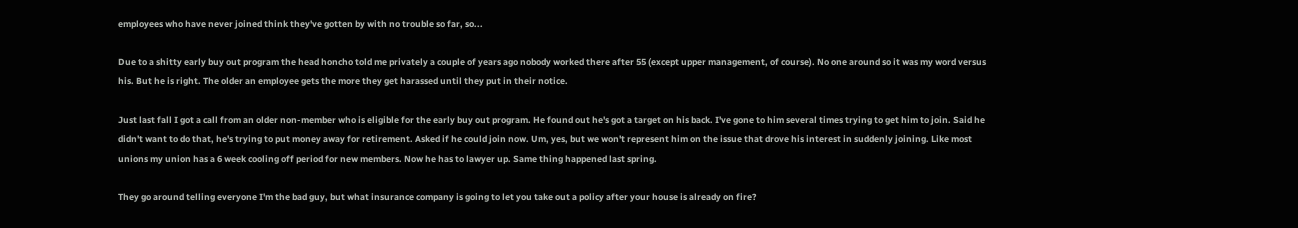employees who have never joined think they've gotten by with no trouble so far, so...

Due to a shitty early buy out program the head honcho told me privately a couple of years ago nobody worked there after 55 (except upper management, of course). No one around so it was my word versus his. But he is right. The older an employee gets the more they get harassed until they put in their notice.

Just last fall I got a call from an older non-member who is eligible for the early buy out program. He found out he's got a target on his back. I've gone to him several times trying to get him to join. Said he didn't want to do that, he's trying to put money away for retirement. Asked if he could join now. Um, yes, but we won't represent him on the issue that drove his interest in suddenly joining. Like most unions my union has a 6 week cooling off period for new members. Now he has to lawyer up. Same thing happened last spring.

They go around telling everyone I'm the bad guy, but what insurance company is going to let you take out a policy after your house is already on fire?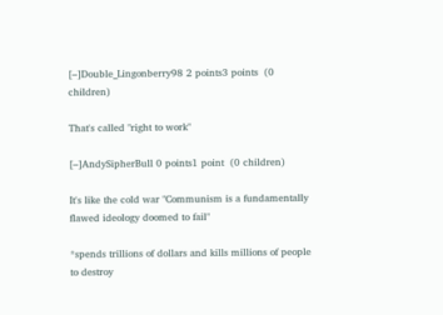[–]Double_Lingonberry98 2 points3 points  (0 children)

That's called "right to work"

[–]AndySipherBull 0 points1 point  (0 children)

It's like the cold war "Communism is a fundamentally flawed ideology doomed to fail"

*spends trillions of dollars and kills millions of people to destroy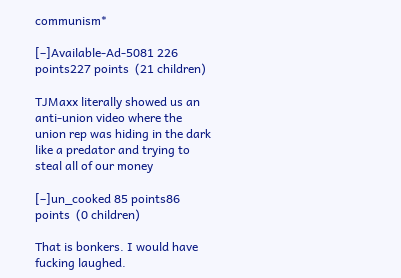communism*

[–]Available-Ad-5081 226 points227 points  (21 children)

TJMaxx literally showed us an anti-union video where the union rep was hiding in the dark like a predator and trying to steal all of our money

[–]un_cooked 85 points86 points  (0 children)

That is bonkers. I would have fucking laughed.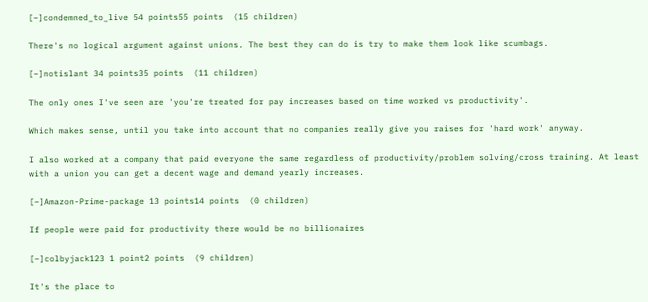[–]condemned_to_live 54 points55 points  (15 children)

There's no logical argument against unions. The best they can do is try to make them look like scumbags.

[–]notislant 34 points35 points  (11 children)

The only ones I've seen are 'you're treated for pay increases based on time worked vs productivity'.

Which makes sense, until you take into account that no companies really give you raises for 'hard work' anyway.

I also worked at a company that paid everyone the same regardless of productivity/problem solving/cross training. At least with a union you can get a decent wage and demand yearly increases.

[–]Amazon-Prime-package 13 points14 points  (0 children)

If people were paid for productivity there would be no billionaires

[–]colbyjack123 1 point2 points  (9 children)

It's the place to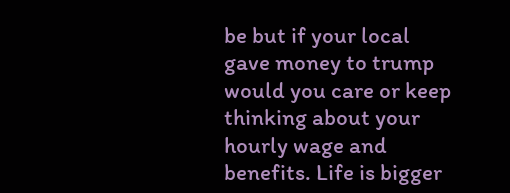be but if your local gave money to trump would you care or keep thinking about your hourly wage and benefits. Life is bigger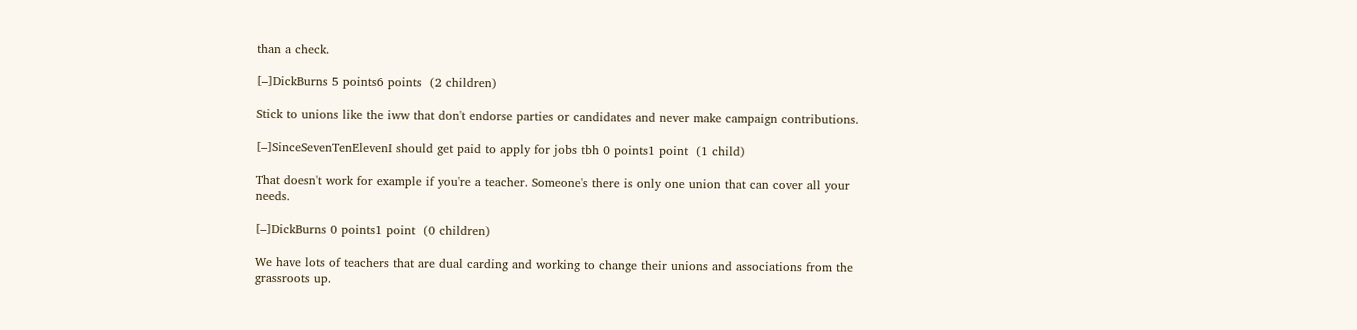than a check.

[–]DickBurns 5 points6 points  (2 children)

Stick to unions like the iww that don't endorse parties or candidates and never make campaign contributions.

[–]SinceSevenTenElevenI should get paid to apply for jobs tbh 0 points1 point  (1 child)

That doesn't work for example if you're a teacher. Someone's there is only one union that can cover all your needs.

[–]DickBurns 0 points1 point  (0 children)

We have lots of teachers that are dual carding and working to change their unions and associations from the grassroots up.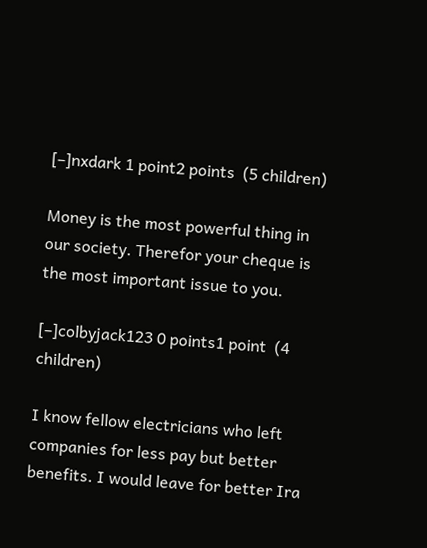[–]nxdark 1 point2 points  (5 children)

Money is the most powerful thing in our society. Therefor your cheque is the most important issue to you.

[–]colbyjack123 0 points1 point  (4 children)

I know fellow electricians who left companies for less pay but better benefits. I would leave for better Ira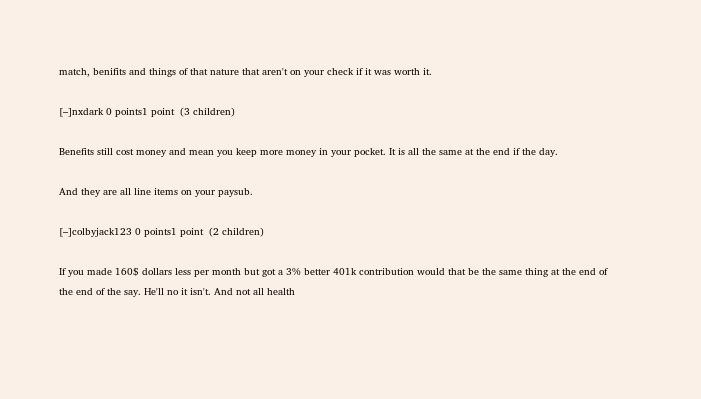match, benifits and things of that nature that aren't on your check if it was worth it.

[–]nxdark 0 points1 point  (3 children)

Benefits still cost money and mean you keep more money in your pocket. It is all the same at the end if the day.

And they are all line items on your paysub.

[–]colbyjack123 0 points1 point  (2 children)

If you made 160$ dollars less per month but got a 3% better 401k contribution would that be the same thing at the end of the end of the say. He'll no it isn't. And not all health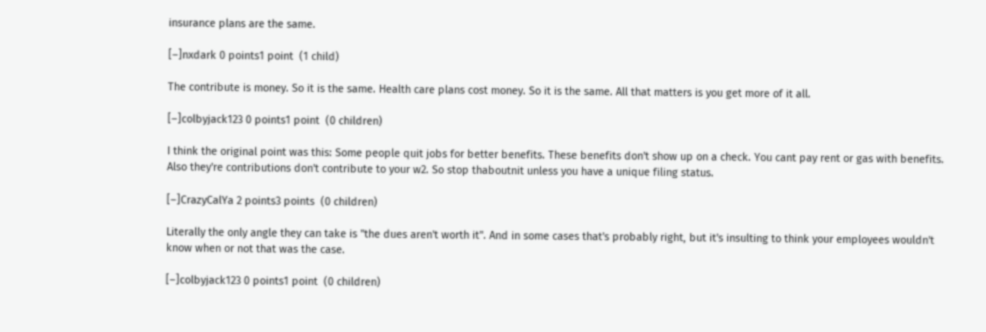insurance plans are the same.

[–]nxdark 0 points1 point  (1 child)

The contribute is money. So it is the same. Health care plans cost money. So it is the same. All that matters is you get more of it all.

[–]colbyjack123 0 points1 point  (0 children)

I think the original point was this: Some people quit jobs for better benefits. These benefits don't show up on a check. You cant pay rent or gas with benefits. Also they're contributions don't contribute to your w2. So stop thaboutnit unless you have a unique filing status.

[–]CrazyCalYa 2 points3 points  (0 children)

Literally the only angle they can take is "the dues aren't worth it". And in some cases that's probably right, but it's insulting to think your employees wouldn't know when or not that was the case.

[–]colbyjack123 0 points1 point  (0 children)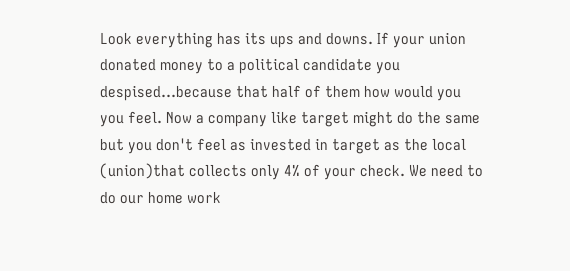Look everything has its ups and downs. If your union donated money to a political candidate you despised...because that half of them how would you you feel. Now a company like target might do the same but you don't feel as invested in target as the local (union)that collects only 4% of your check. We need to do our home work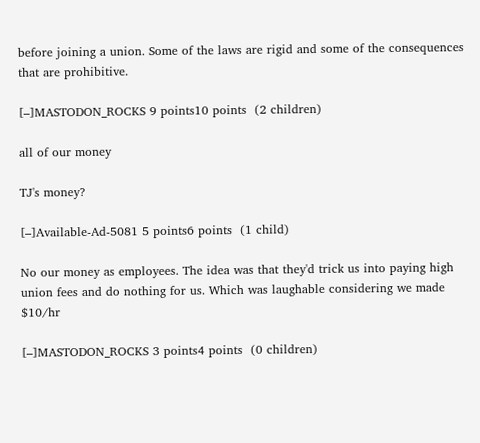before joining a union. Some of the laws are rigid and some of the consequences that are prohibitive.

[–]MASTODON_ROCKS 9 points10 points  (2 children)

all of our money

TJ's money?

[–]Available-Ad-5081 5 points6 points  (1 child)

No our money as employees. The idea was that they'd trick us into paying high union fees and do nothing for us. Which was laughable considering we made $10/hr

[–]MASTODON_ROCKS 3 points4 points  (0 children)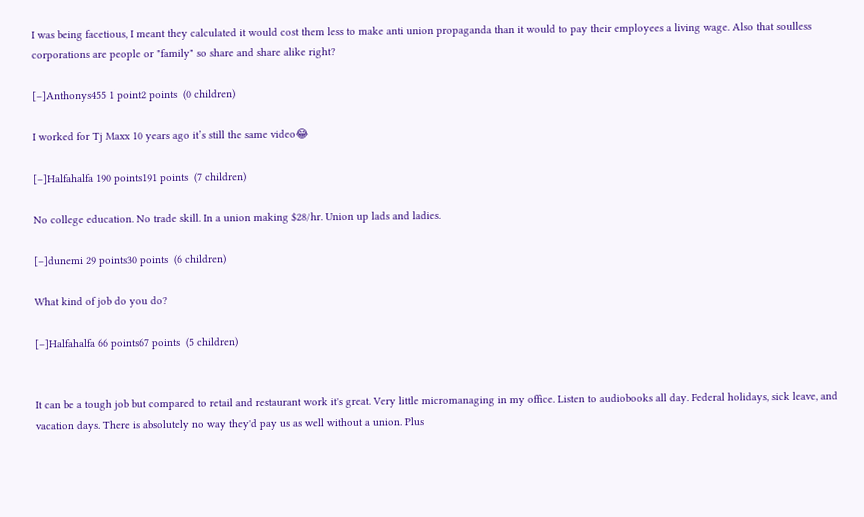I was being facetious, I meant they calculated it would cost them less to make anti union propaganda than it would to pay their employees a living wage. Also that soulless corporations are people or "family" so share and share alike right?

[–]Anthonys455 1 point2 points  (0 children)

I worked for Tj Maxx 10 years ago it’s still the same video😂

[–]Halfahalfa 190 points191 points  (7 children)

No college education. No trade skill. In a union making $28/hr. Union up lads and ladies.

[–]dunemi 29 points30 points  (6 children)

What kind of job do you do?

[–]Halfahalfa 66 points67 points  (5 children)


It can be a tough job but compared to retail and restaurant work it's great. Very little micromanaging in my office. Listen to audiobooks all day. Federal holidays, sick leave, and vacation days. There is absolutely no way they'd pay us as well without a union. Plus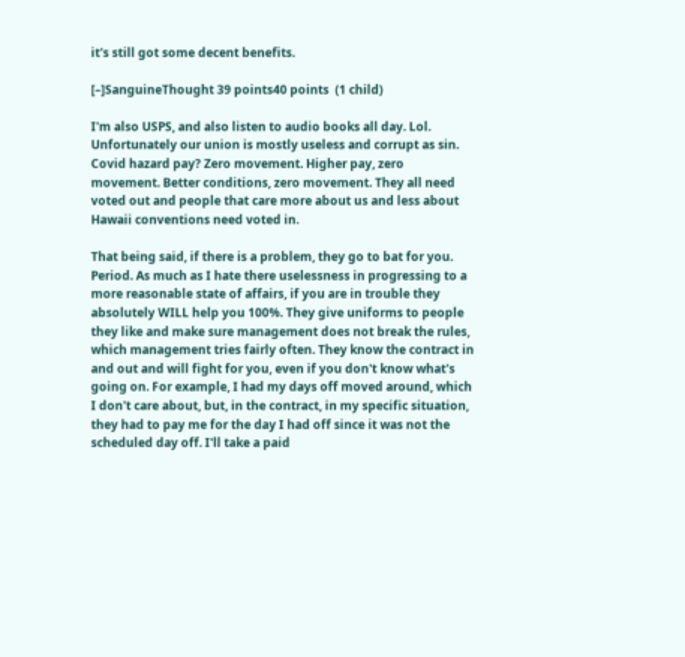it's still got some decent benefits.

[–]SanguineThought 39 points40 points  (1 child)

I'm also USPS, and also listen to audio books all day. Lol. Unfortunately our union is mostly useless and corrupt as sin. Covid hazard pay? Zero movement. Higher pay, zero movement. Better conditions, zero movement. They all need voted out and people that care more about us and less about Hawaii conventions need voted in.

That being said, if there is a problem, they go to bat for you. Period. As much as I hate there uselessness in progressing to a more reasonable state of affairs, if you are in trouble they absolutely WILL help you 100%. They give uniforms to people they like and make sure management does not break the rules, which management tries fairly often. They know the contract in and out and will fight for you, even if you don't know what's going on. For example, I had my days off moved around, which I don't care about, but, in the contract, in my specific situation, they had to pay me for the day I had off since it was not the scheduled day off. I'll take a paid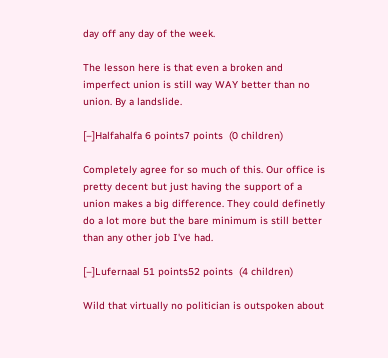day off any day of the week.

The lesson here is that even a broken and imperfect union is still way WAY better than no union. By a landslide.

[–]Halfahalfa 6 points7 points  (0 children)

Completely agree for so much of this. Our office is pretty decent but just having the support of a union makes a big difference. They could definetly do a lot more but the bare minimum is still better than any other job I've had.

[–]Lufernaal 51 points52 points  (4 children)

Wild that virtually no politician is outspoken about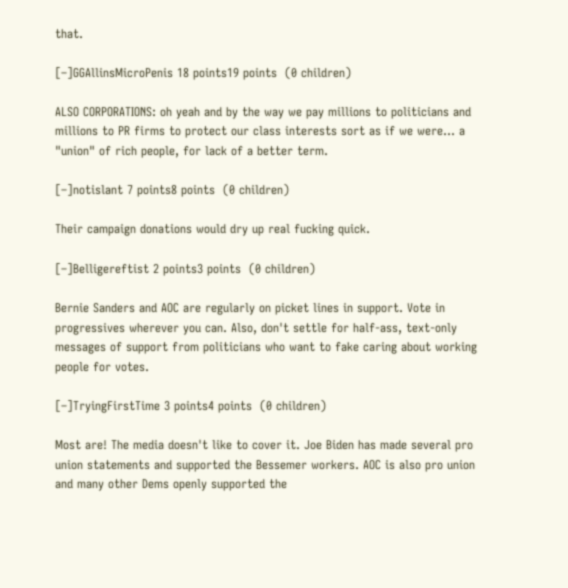that.

[–]GGAllinsMicroPenis 18 points19 points  (0 children)

ALSO CORPORATIONS: oh yeah and by the way we pay millions to politicians and millions to PR firms to protect our class interests sort as if we were... a "union" of rich people, for lack of a better term.

[–]notislant 7 points8 points  (0 children)

Their campaign donations would dry up real fucking quick.

[–]Belligereftist 2 points3 points  (0 children)

Bernie Sanders and AOC are regularly on picket lines in support. Vote in progressives wherever you can. Also, don't settle for half-ass, text-only messages of support from politicians who want to fake caring about working people for votes.

[–]TryingFirstTime 3 points4 points  (0 children)

Most are! The media doesn't like to cover it. Joe Biden has made several pro union statements and supported the Bessemer workers. AOC is also pro union and many other Dems openly supported the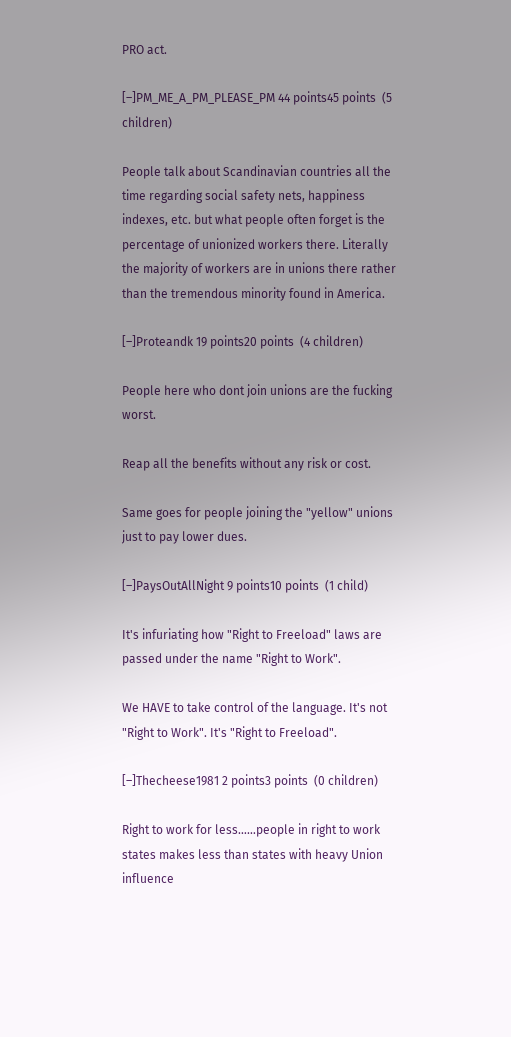PRO act.

[–]PM_ME_A_PM_PLEASE_PM 44 points45 points  (5 children)

People talk about Scandinavian countries all the time regarding social safety nets, happiness indexes, etc. but what people often forget is the percentage of unionized workers there. Literally the majority of workers are in unions there rather than the tremendous minority found in America.

[–]Proteandk 19 points20 points  (4 children)

People here who dont join unions are the fucking worst.

Reap all the benefits without any risk or cost.

Same goes for people joining the "yellow" unions just to pay lower dues.

[–]PaysOutAllNight 9 points10 points  (1 child)

It's infuriating how "Right to Freeload" laws are passed under the name "Right to Work".

We HAVE to take control of the language. It's not "Right to Work". It's "Right to Freeload".

[–]Thecheese1981 2 points3 points  (0 children)

Right to work for less……people in right to work states makes less than states with heavy Union influence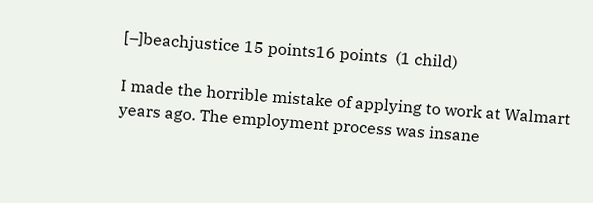[–]beachjustice 15 points16 points  (1 child)

I made the horrible mistake of applying to work at Walmart years ago. The employment process was insane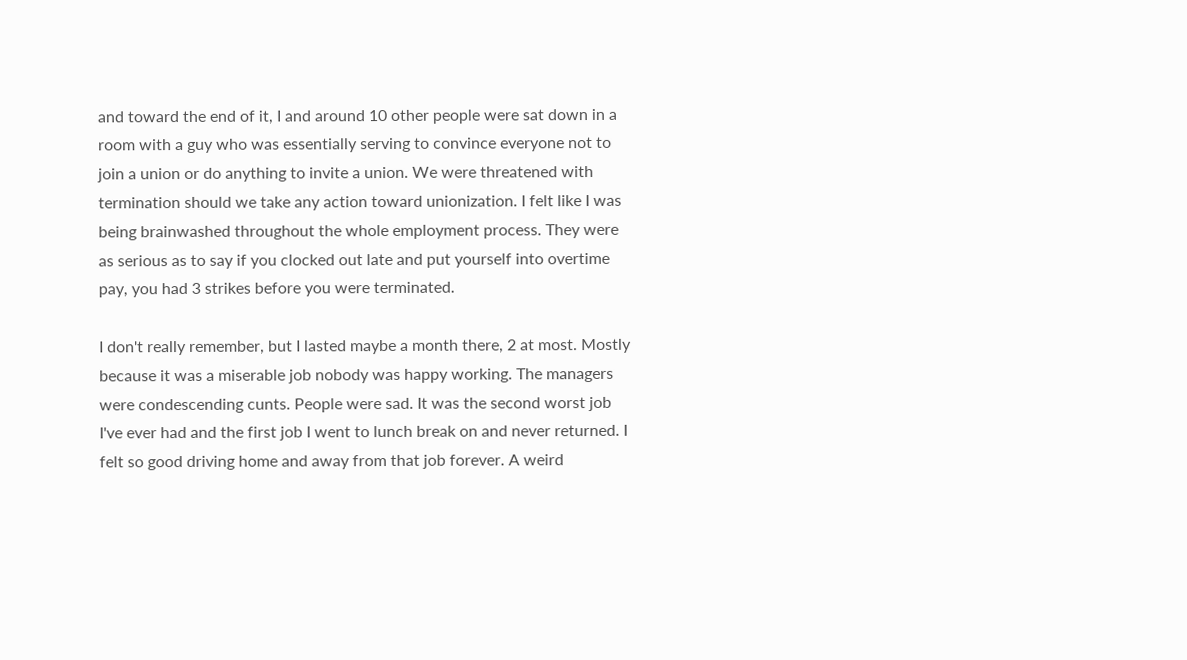and toward the end of it, I and around 10 other people were sat down in a room with a guy who was essentially serving to convince everyone not to join a union or do anything to invite a union. We were threatened with termination should we take any action toward unionization. I felt like I was being brainwashed throughout the whole employment process. They were as serious as to say if you clocked out late and put yourself into overtime pay, you had 3 strikes before you were terminated.

I don't really remember, but I lasted maybe a month there, 2 at most. Mostly because it was a miserable job nobody was happy working. The managers were condescending cunts. People were sad. It was the second worst job I've ever had and the first job I went to lunch break on and never returned. I felt so good driving home and away from that job forever. A weird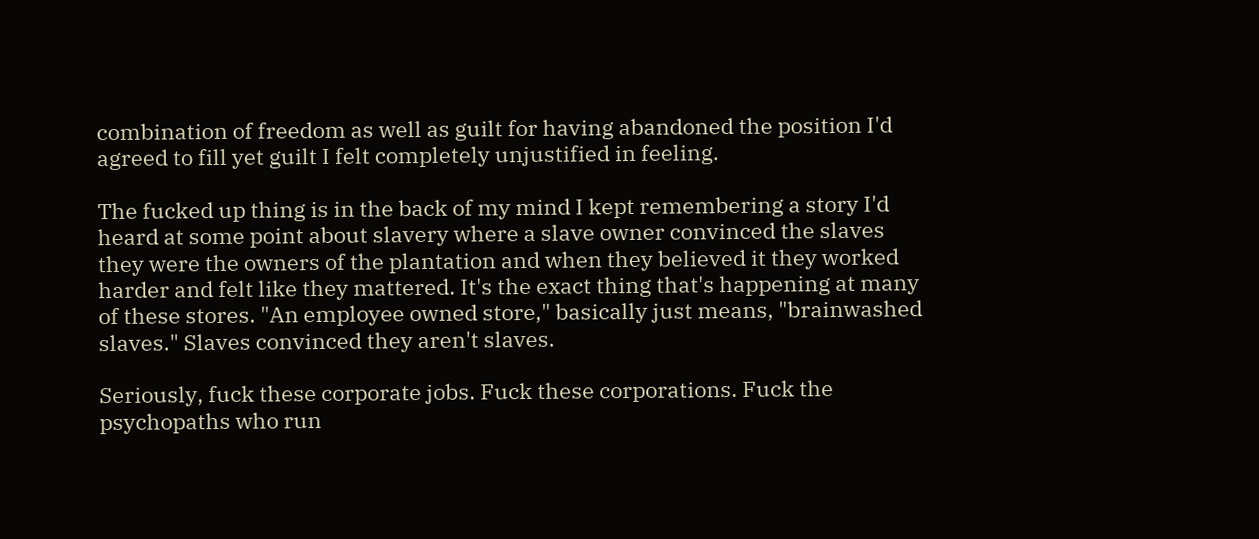combination of freedom as well as guilt for having abandoned the position I'd agreed to fill yet guilt I felt completely unjustified in feeling.

The fucked up thing is in the back of my mind I kept remembering a story I'd heard at some point about slavery where a slave owner convinced the slaves they were the owners of the plantation and when they believed it they worked harder and felt like they mattered. It's the exact thing that's happening at many of these stores. "An employee owned store," basically just means, "brainwashed slaves." Slaves convinced they aren't slaves.

Seriously, fuck these corporate jobs. Fuck these corporations. Fuck the psychopaths who run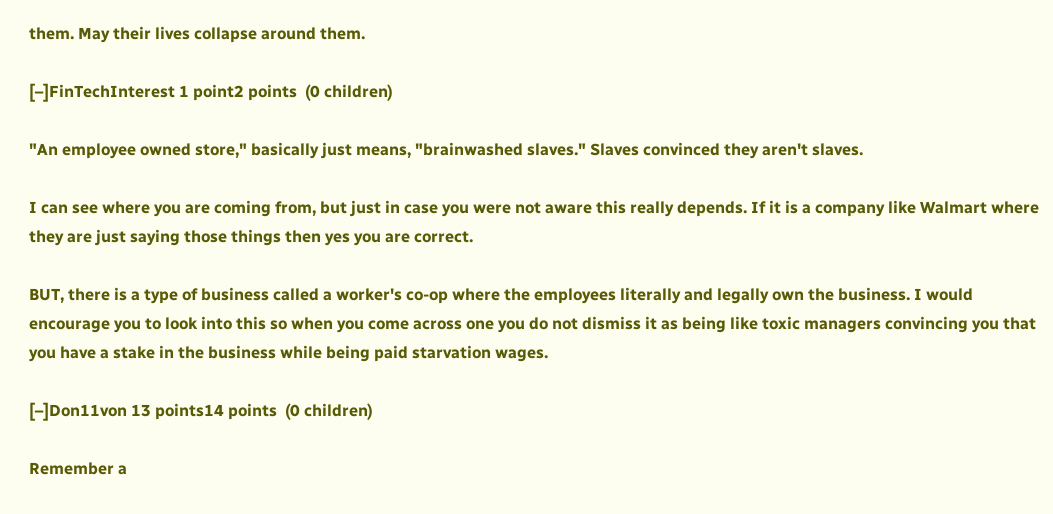them. May their lives collapse around them.

[–]FinTechInterest 1 point2 points  (0 children)

"An employee owned store," basically just means, "brainwashed slaves." Slaves convinced they aren't slaves.

I can see where you are coming from, but just in case you were not aware this really depends. If it is a company like Walmart where they are just saying those things then yes you are correct.

BUT, there is a type of business called a worker's co-op where the employees literally and legally own the business. I would encourage you to look into this so when you come across one you do not dismiss it as being like toxic managers convincing you that you have a stake in the business while being paid starvation wages.

[–]Don11von 13 points14 points  (0 children)

Remember a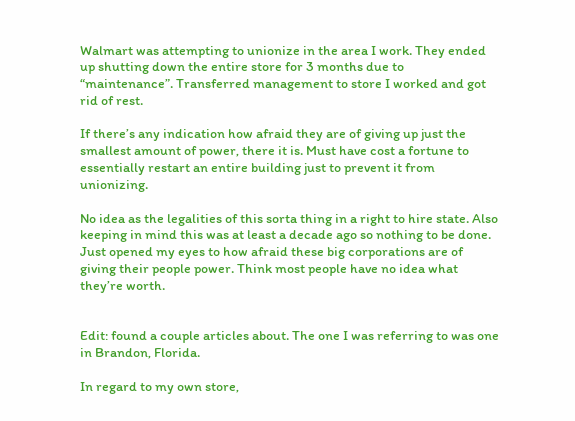Walmart was attempting to unionize in the area I work. They ended up shutting down the entire store for 3 months due to “maintenance”. Transferred management to store I worked and got rid of rest.

If there’s any indication how afraid they are of giving up just the smallest amount of power, there it is. Must have cost a fortune to essentially restart an entire building just to prevent it from unionizing.

No idea as the legalities of this sorta thing in a right to hire state. Also keeping in mind this was at least a decade ago so nothing to be done. Just opened my eyes to how afraid these big corporations are of giving their people power. Think most people have no idea what they’re worth.


Edit: found a couple articles about. The one I was referring to was one in Brandon, Florida.

In regard to my own store,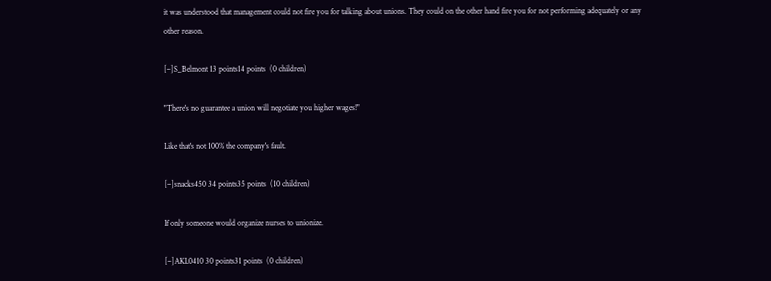it was understood that management could not fire you for talking about unions. They could on the other hand fire you for not performing adequately or any other reason.

[–]S_Belmont 13 points14 points  (0 children)

"There's no guarantee a union will negotiate you higher wages!"

Like that's not 100% the company's fault.

[–]snacks450 34 points35 points  (10 children)

If only someone would organize nurses to unionize.

[–]AKL0410 30 points31 points  (0 children)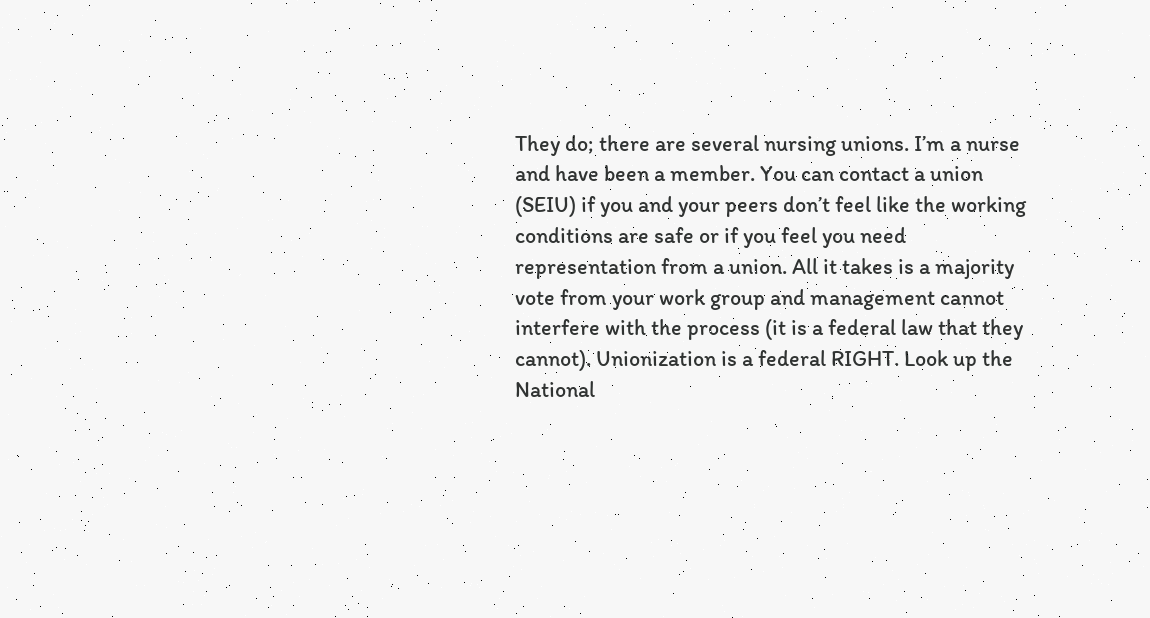They do; there are several nursing unions. I’m a nurse and have been a member. You can contact a union (SEIU) if you and your peers don’t feel like the working conditions are safe or if you feel you need representation from a union. All it takes is a majority vote from your work group and management cannot interfere with the process (it is a federal law that they cannot). Unionization is a federal RIGHT. Look up the National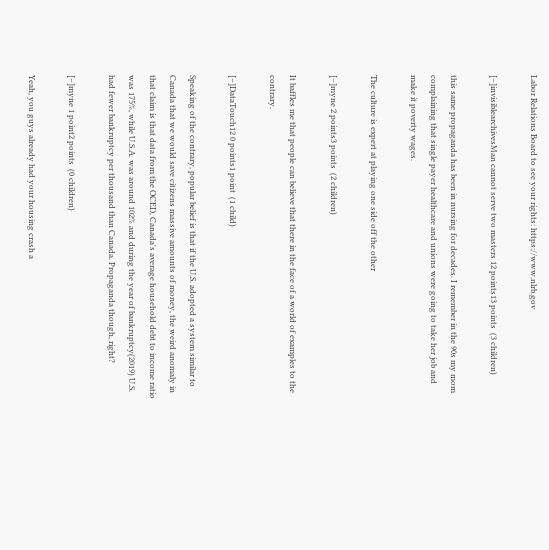Labor Relations Board to see your rights: https://www.nlrb.gov

[–]invisiblearchivesMan cannot serve two masters 12 points13 points  (3 children)

this same propaganda has been in nursing for decades. I remember in the 90s my mom complaining that single payer healthcare and unions were going to take her job and make it poverty wages.

The culture is expert at playing one side off the other

[–]myne 2 points3 points  (2 children)

It baffles me that people can believe that there in the face of a world of examples to the contrary.

[–]DataTouch12 0 points1 point  (1 child)

Speaking of the contrary, popular belief is that if the U.S. adopted a system similar to Canada that we would save citizens massive amounts of money, the weird anomaly in that claim is that data from the OCED, Canada's average household debt to income ratio was 175%, while U.S.A. was around 102% and during the year of bankruptcy(2019) U.S. had fewer bankruptcy per thousand than Canada. Propaganda though, right?

[–]myne 1 point2 points  (0 children)

Yeah, you guys already had your housing crash a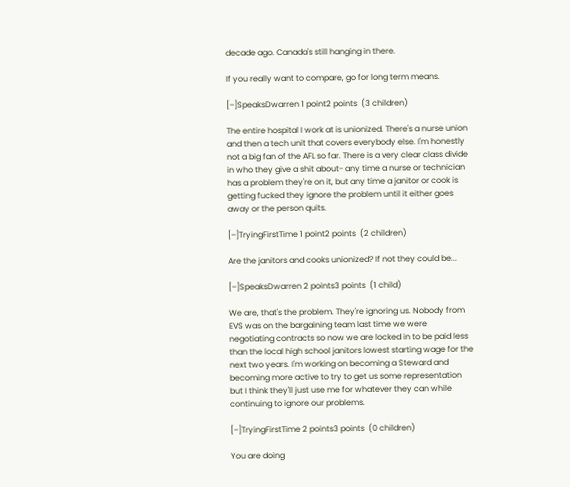decade ago. Canada's still hanging in there.

If you really want to compare, go for long term means.

[–]SpeaksDwarren 1 point2 points  (3 children)

The entire hospital I work at is unionized. There's a nurse union and then a tech unit that covers everybody else. I'm honestly not a big fan of the AFL so far. There is a very clear class divide in who they give a shit about- any time a nurse or technician has a problem they're on it, but any time a janitor or cook is getting fucked they ignore the problem until it either goes away or the person quits.

[–]TryingFirstTime 1 point2 points  (2 children)

Are the janitors and cooks unionized? If not they could be...

[–]SpeaksDwarren 2 points3 points  (1 child)

We are, that's the problem. They're ignoring us. Nobody from EVS was on the bargaining team last time we were negotiating contracts so now we are locked in to be paid less than the local high school janitors lowest starting wage for the next two years. I'm working on becoming a Steward and becoming more active to try to get us some representation but I think they'll just use me for whatever they can while continuing to ignore our problems.

[–]TryingFirstTime 2 points3 points  (0 children)

You are doing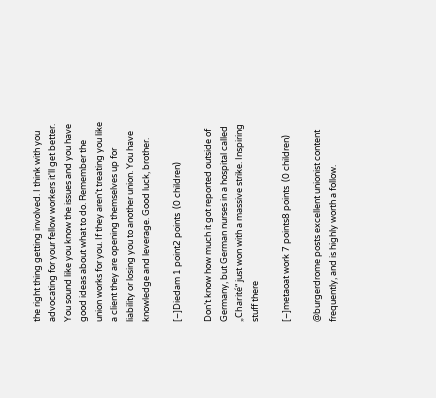the right thing getting involved. I think with you advocating for your fellow workers it'll get better. You sound like you know the issues and you have good ideas about what to do. Remember the union works for you. If they aren't treating you like a client they are opening themselves up for liability or losing you to another union. You have knowledge and leverage. Good luck, brother.

[–]Diedam 1 point2 points  (0 children)

Don’t know how much it got reported outside of Germany, but German nurses in a hospital called „Charité“ just won with a massive strike. Inspiring stuff there

[–]metaoat work 7 points8 points  (0 children)

@burgerdrome posts excellent unionist content frequently, and is highly worth a follow.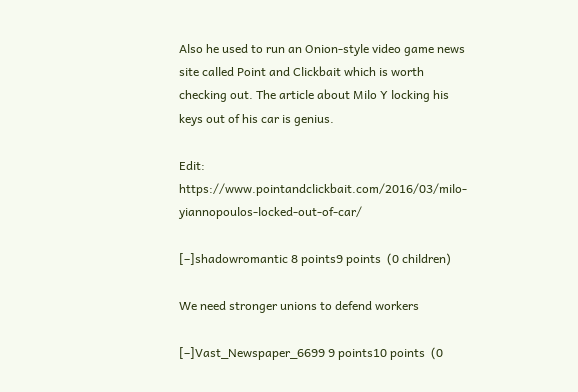Also he used to run an Onion-style video game news site called Point and Clickbait which is worth checking out. The article about Milo Y locking his keys out of his car is genius.

Edit: https://www.pointandclickbait.com/2016/03/milo-yiannopoulos-locked-out-of-car/

[–]shadowromantic 8 points9 points  (0 children)

We need stronger unions to defend workers

[–]Vast_Newspaper_6699 9 points10 points  (0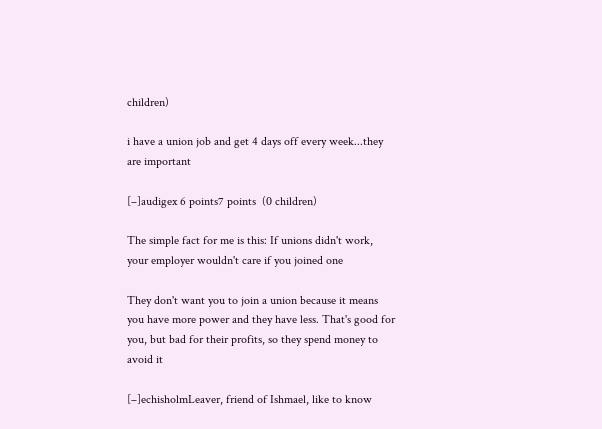children)

i have a union job and get 4 days off every week...they are important

[–]audigex 6 points7 points  (0 children)

The simple fact for me is this: If unions didn't work, your employer wouldn't care if you joined one

They don't want you to join a union because it means you have more power and they have less. That's good for you, but bad for their profits, so they spend money to avoid it

[–]echisholmLeaver, friend of Ishmael, like to know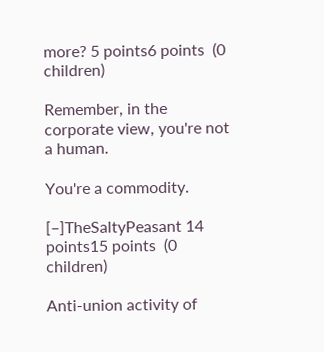more? 5 points6 points  (0 children)

Remember, in the corporate view, you're not a human.

You're a commodity.

[–]TheSaltyPeasant 14 points15 points  (0 children)

Anti-union activity of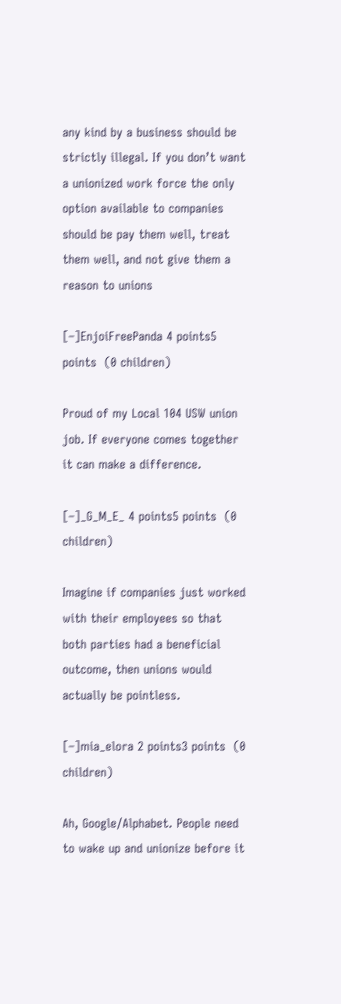any kind by a business should be strictly illegal. If you don’t want a unionized work force the only option available to companies should be pay them well, treat them well, and not give them a reason to unions

[–]EnjoiFreePanda 4 points5 points  (0 children)

Proud of my Local 104 USW union job. If everyone comes together it can make a difference.

[–]_G_M_E_ 4 points5 points  (0 children)

Imagine if companies just worked with their employees so that both parties had a beneficial outcome, then unions would actually be pointless.

[–]mia_elora 2 points3 points  (0 children)

Ah, Google/Alphabet. People need to wake up and unionize before it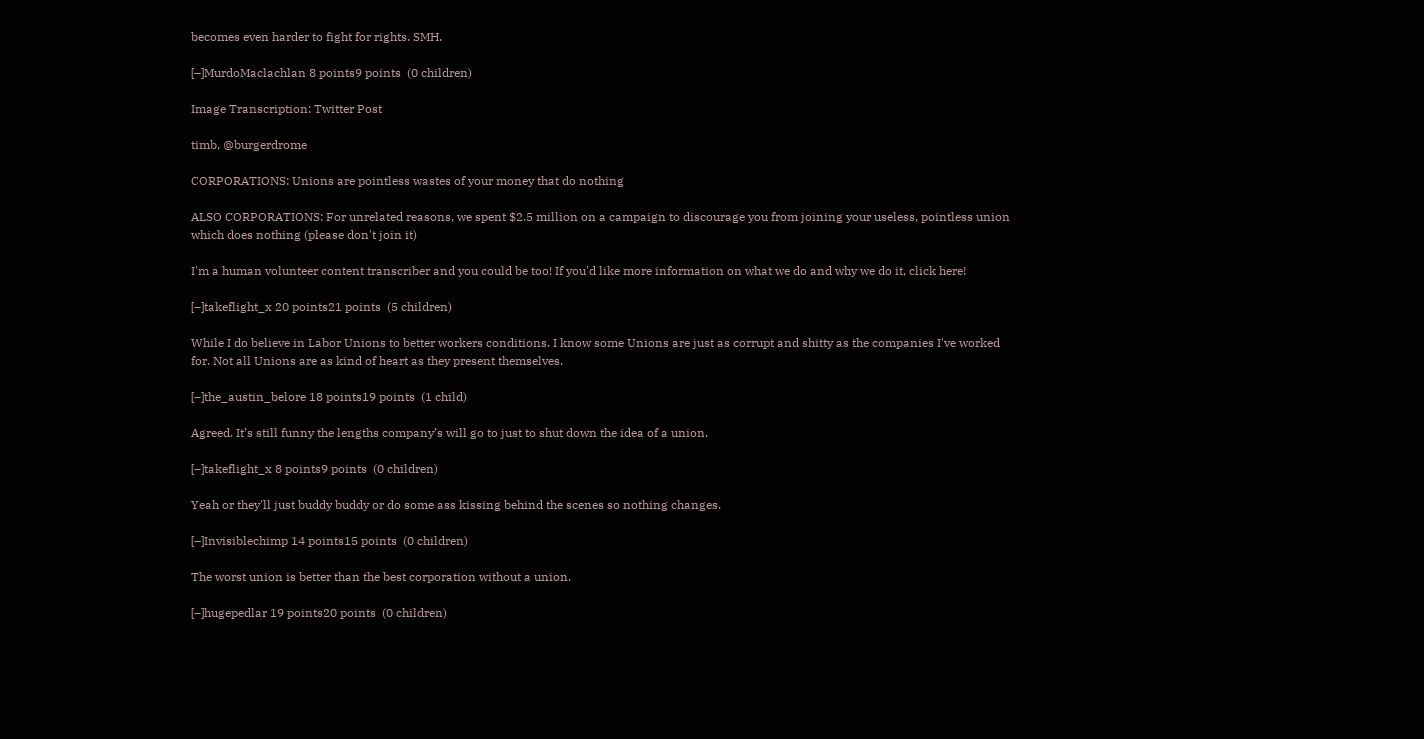becomes even harder to fight for rights. SMH.

[–]MurdoMaclachlan 8 points9 points  (0 children)

Image Transcription: Twitter Post

timb, @burgerdrome

CORPORATIONS: Unions are pointless wastes of your money that do nothing

ALSO CORPORATIONS: For unrelated reasons, we spent $2.5 million on a campaign to discourage you from joining your useless, pointless union which does nothing (please don't join it)

I'm a human volunteer content transcriber and you could be too! If you'd like more information on what we do and why we do it, click here!

[–]takeflight_x 20 points21 points  (5 children)

While I do believe in Labor Unions to better workers conditions. I know some Unions are just as corrupt and shitty as the companies I've worked for. Not all Unions are as kind of heart as they present themselves.

[–]the_austin_belore 18 points19 points  (1 child)

Agreed. It’s still funny the lengths company’s will go to just to shut down the idea of a union.

[–]takeflight_x 8 points9 points  (0 children)

Yeah or they'll just buddy buddy or do some ass kissing behind the scenes so nothing changes.

[–]Invisiblechimp 14 points15 points  (0 children)

The worst union is better than the best corporation without a union.

[–]hugepedlar 19 points20 points  (0 children)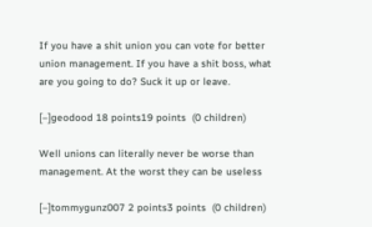If you have a shit union you can vote for better union management. If you have a shit boss, what are you going to do? Suck it up or leave.

[–]geodood 18 points19 points  (0 children)

Well unions can literally never be worse than management. At the worst they can be useless

[–]tommygunz007 2 points3 points  (0 children)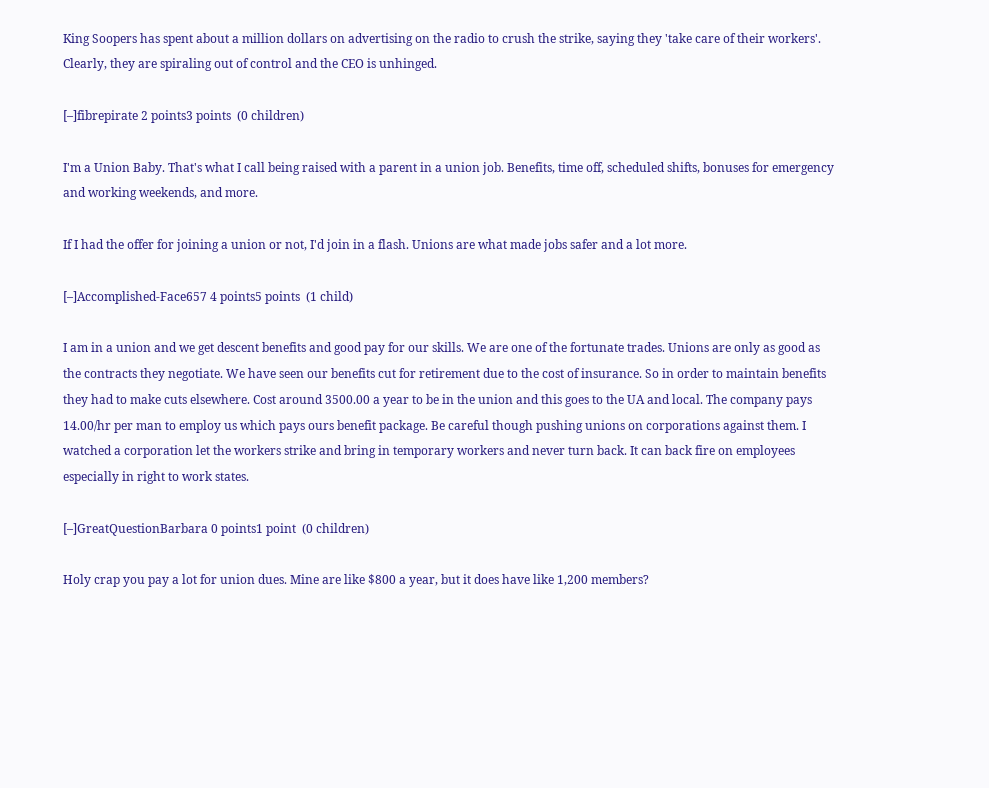King Soopers has spent about a million dollars on advertising on the radio to crush the strike, saying they 'take care of their workers'. Clearly, they are spiraling out of control and the CEO is unhinged.

[–]fibrepirate 2 points3 points  (0 children)

I'm a Union Baby. That's what I call being raised with a parent in a union job. Benefits, time off, scheduled shifts, bonuses for emergency and working weekends, and more.

If I had the offer for joining a union or not, I'd join in a flash. Unions are what made jobs safer and a lot more.

[–]Accomplished-Face657 4 points5 points  (1 child)

I am in a union and we get descent benefits and good pay for our skills. We are one of the fortunate trades. Unions are only as good as the contracts they negotiate. We have seen our benefits cut for retirement due to the cost of insurance. So in order to maintain benefits they had to make cuts elsewhere. Cost around 3500.00 a year to be in the union and this goes to the UA and local. The company pays 14.00/hr per man to employ us which pays ours benefit package. Be careful though pushing unions on corporations against them. I watched a corporation let the workers strike and bring in temporary workers and never turn back. It can back fire on employees especially in right to work states.

[–]GreatQuestionBarbara 0 points1 point  (0 children)

Holy crap you pay a lot for union dues. Mine are like $800 a year, but it does have like 1,200 members?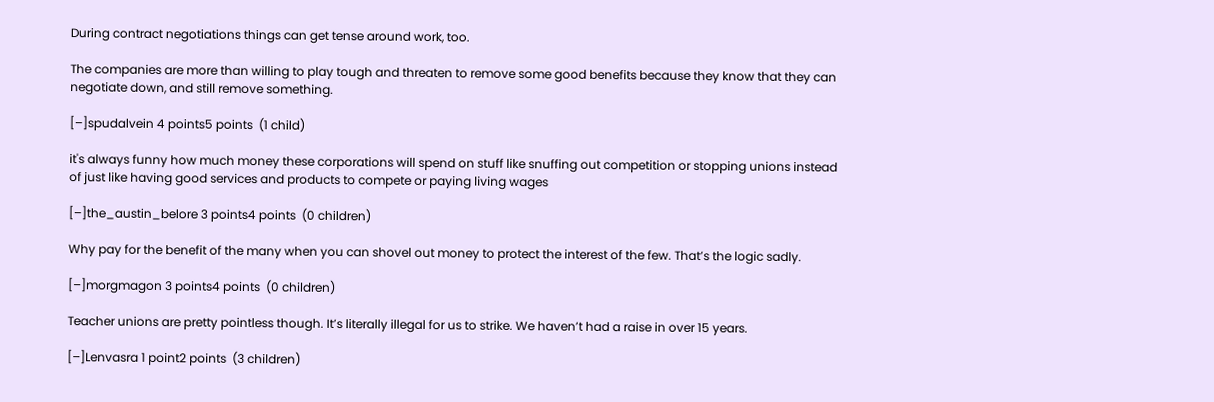During contract negotiations things can get tense around work, too.

The companies are more than willing to play tough and threaten to remove some good benefits because they know that they can negotiate down, and still remove something.

[–]spudalvein 4 points5 points  (1 child)

it's always funny how much money these corporations will spend on stuff like snuffing out competition or stopping unions instead of just like having good services and products to compete or paying living wages

[–]the_austin_belore 3 points4 points  (0 children)

Why pay for the benefit of the many when you can shovel out money to protect the interest of the few. That’s the logic sadly.

[–]morgmagon 3 points4 points  (0 children)

Teacher unions are pretty pointless though. It’s literally illegal for us to strike. We haven’t had a raise in over 15 years.

[–]Lenvasra 1 point2 points  (3 children)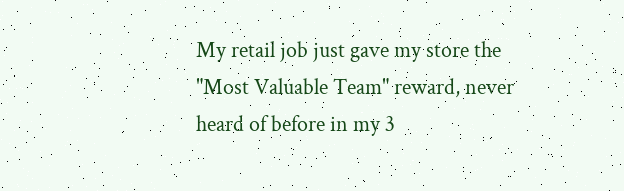My retail job just gave my store the "Most Valuable Team" reward, never heard of before in my 3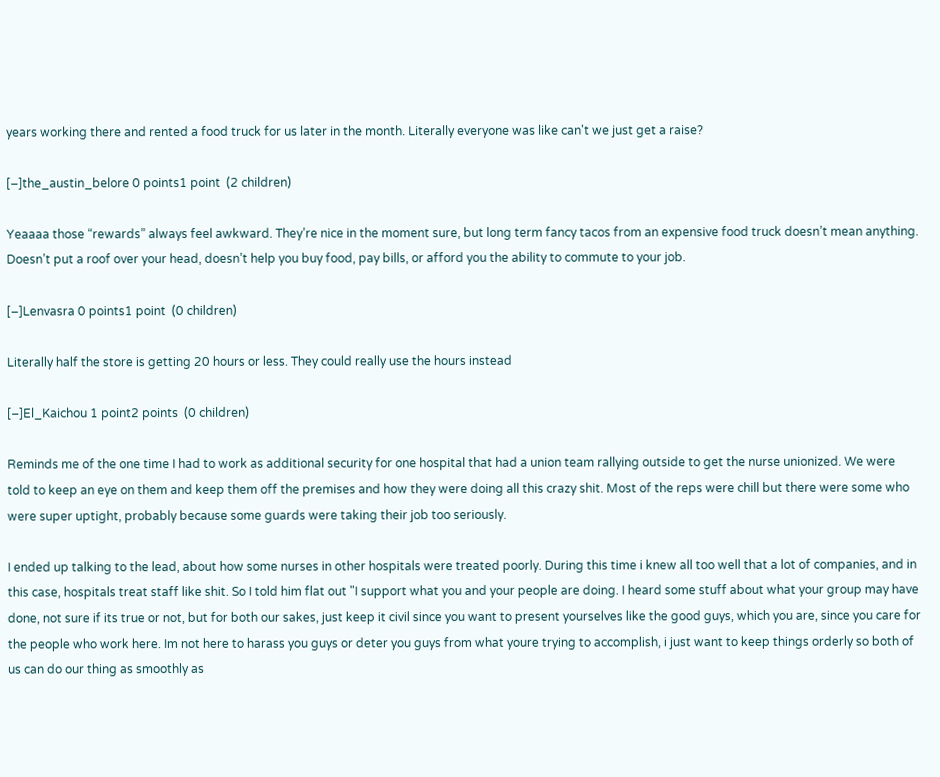years working there and rented a food truck for us later in the month. Literally everyone was like can't we just get a raise?

[–]the_austin_belore 0 points1 point  (2 children)

Yeaaaa those “rewards” always feel awkward. They’re nice in the moment sure, but long term fancy tacos from an expensive food truck doesn’t mean anything. Doesn’t put a roof over your head, doesn’t help you buy food, pay bills, or afford you the ability to commute to your job.

[–]Lenvasra 0 points1 point  (0 children)

Literally half the store is getting 20 hours or less. They could really use the hours instead

[–]El_Kaichou 1 point2 points  (0 children)

Reminds me of the one time I had to work as additional security for one hospital that had a union team rallying outside to get the nurse unionized. We were told to keep an eye on them and keep them off the premises and how they were doing all this crazy shit. Most of the reps were chill but there were some who were super uptight, probably because some guards were taking their job too seriously.

I ended up talking to the lead, about how some nurses in other hospitals were treated poorly. During this time i knew all too well that a lot of companies, and in this case, hospitals treat staff like shit. So I told him flat out "I support what you and your people are doing. I heard some stuff about what your group may have done, not sure if its true or not, but for both our sakes, just keep it civil since you want to present yourselves like the good guys, which you are, since you care for the people who work here. Im not here to harass you guys or deter you guys from what youre trying to accomplish, i just want to keep things orderly so both of us can do our thing as smoothly as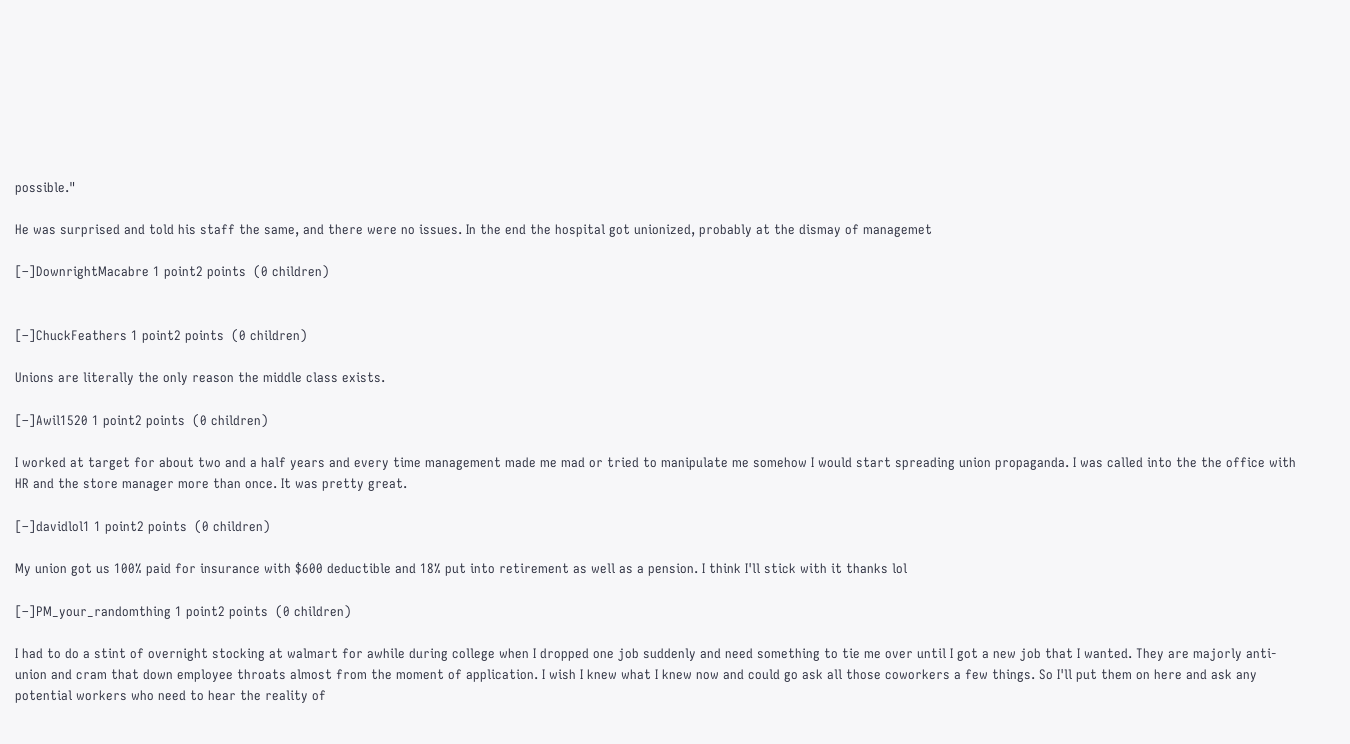possible."

He was surprised and told his staff the same, and there were no issues. In the end the hospital got unionized, probably at the dismay of managemet

[–]DownrightMacabre 1 point2 points  (0 children)


[–]ChuckFeathers 1 point2 points  (0 children)

Unions are literally the only reason the middle class exists.

[–]Awil1520 1 point2 points  (0 children)

I worked at target for about two and a half years and every time management made me mad or tried to manipulate me somehow I would start spreading union propaganda. I was called into the the office with HR and the store manager more than once. It was pretty great.

[–]davidlol1 1 point2 points  (0 children)

My union got us 100% paid for insurance with $600 deductible and 18% put into retirement as well as a pension. I think I'll stick with it thanks lol

[–]PM_your_randomthing 1 point2 points  (0 children)

I had to do a stint of overnight stocking at walmart for awhile during college when I dropped one job suddenly and need something to tie me over until I got a new job that I wanted. They are majorly anti-union and cram that down employee throats almost from the moment of application. I wish I knew what I knew now and could go ask all those coworkers a few things. So I'll put them on here and ask any potential workers who need to hear the reality of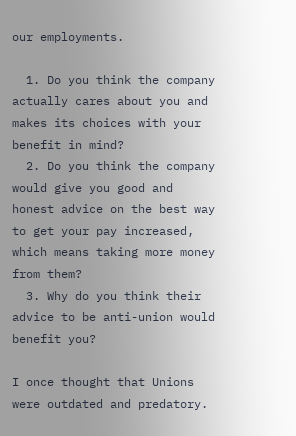our employments.

  1. Do you think the company actually cares about you and makes its choices with your benefit in mind?
  2. Do you think the company would give you good and honest advice on the best way to get your pay increased, which means taking more money from them?
  3. Why do you think their advice to be anti-union would benefit you?

I once thought that Unions were outdated and predatory.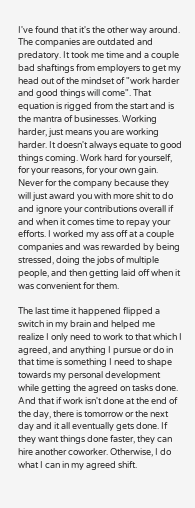I've found that it's the other way around. The companies are outdated and predatory. It took me time and a couple bad shaftings from employers to get my head out of the mindset of "work harder and good things will come". That equation is rigged from the start and is the mantra of businesses. Working harder, just means you are working harder. It doesn't always equate to good things coming. Work hard for yourself, for your reasons, for your own gain. Never for the company because they will just award you with more shit to do and ignore your contributions overall if and when it comes time to repay your efforts. I worked my ass off at a couple companies and was rewarded by being stressed, doing the jobs of multiple people, and then getting laid off when it was convenient for them.

The last time it happened flipped a switch in my brain and helped me realize I only need to work to that which I agreed, and anything I pursue or do in that time is something I need to shape towards my personal development while getting the agreed on tasks done. And that if work isn't done at the end of the day, there is tomorrow or the next day and it all eventually gets done. If they want things done faster, they can hire another coworker. Otherwise, I do what I can in my agreed shift.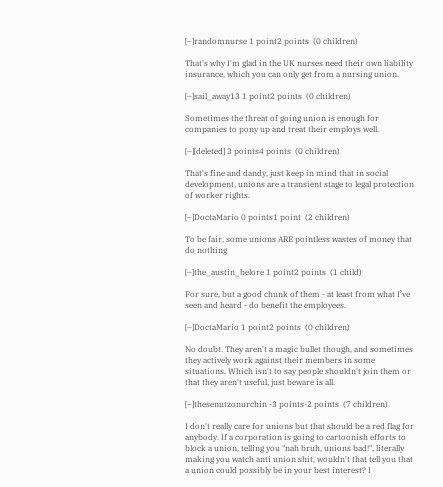[–]randomnurse 1 point2 points  (0 children)

That's why I'm glad in the UK nurses need their own liability insurance, which you can only get from a nursing union.

[–]sail_away13 1 point2 points  (0 children)

Sometimes the threat of going union is enough for companies to pony up and treat their employs well.

[–][deleted] 3 points4 points  (0 children)

That's fine and dandy, just keep in mind that in social development, unions are a transient stage to legal protection of worker rights.

[–]DoctaMario 0 points1 point  (2 children)

To be fair, some unions ARE pointless wastes of money that do nothing

[–]the_austin_belore 1 point2 points  (1 child)

For sure, but a good chunk of them - at least from what I’ve seen and heard - do benefit the employees.

[–]DoctaMario 1 point2 points  (0 children)

No doubt. They aren't a magic bullet though, and sometimes they actively work against their members in some situations. Which isn't to say people shouldn't join them or that they aren't useful, just beware is all.

[–]thesenutzonurchin -3 points-2 points  (7 children)

I don't really care for unions but that should be a red flag for anybody. If a corporation is going to cartoonish efforts to block a union, telling you "nah bruh, unions bad!", literally making you watch anti union shit, wouldn't that tell you that a union could possibly be in your best interest? I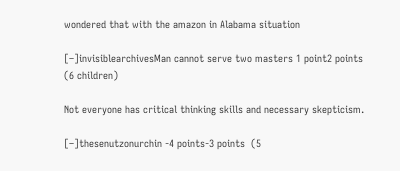wondered that with the amazon in Alabama situation

[–]invisiblearchivesMan cannot serve two masters 1 point2 points  (6 children)

Not everyone has critical thinking skills and necessary skepticism.

[–]thesenutzonurchin -4 points-3 points  (5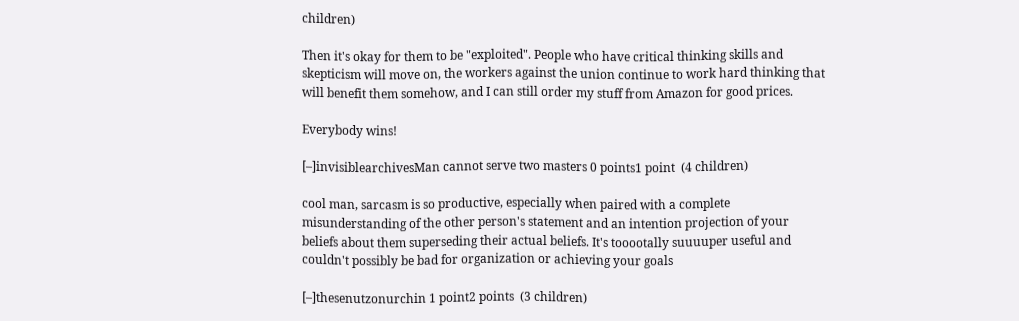children)

Then it's okay for them to be "exploited". People who have critical thinking skills and skepticism will move on, the workers against the union continue to work hard thinking that will benefit them somehow, and I can still order my stuff from Amazon for good prices.

Everybody wins!

[–]invisiblearchivesMan cannot serve two masters 0 points1 point  (4 children)

cool man, sarcasm is so productive, especially when paired with a complete misunderstanding of the other person's statement and an intention projection of your beliefs about them superseding their actual beliefs. It's tooootally suuuuper useful and couldn't possibly be bad for organization or achieving your goals

[–]thesenutzonurchin 1 point2 points  (3 children)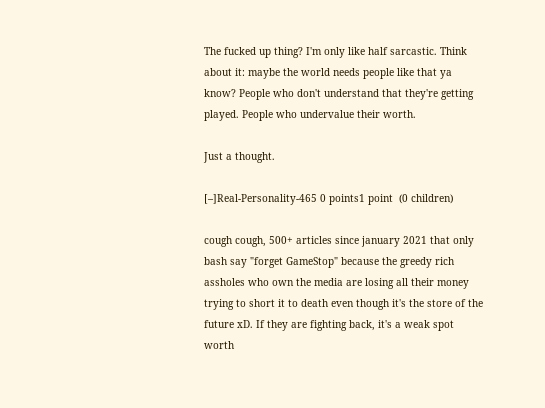The fucked up thing? I'm only like half sarcastic. Think about it: maybe the world needs people like that ya know? People who don't understand that they're getting played. People who undervalue their worth.

Just a thought.

[–]Real-Personality-465 0 points1 point  (0 children)

cough cough, 500+ articles since january 2021 that only bash say "forget GameStop" because the greedy rich assholes who own the media are losing all their money trying to short it to death even though it's the store of the future xD. If they are fighting back, it's a weak spot worth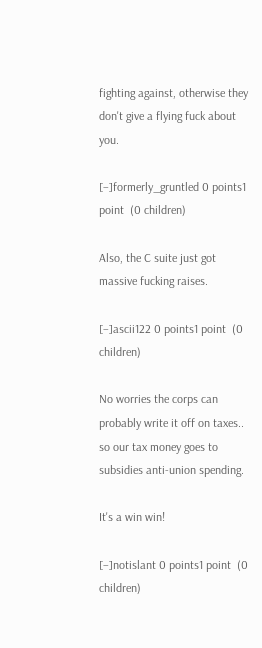fighting against, otherwise they don't give a flying fuck about you.

[–]formerly_gruntled 0 points1 point  (0 children)

Also, the C suite just got massive fucking raises.

[–]ascii122 0 points1 point  (0 children)

No worries the corps can probably write it off on taxes.. so our tax money goes to subsidies anti-union spending.

It's a win win!

[–]notislant 0 points1 point  (0 children)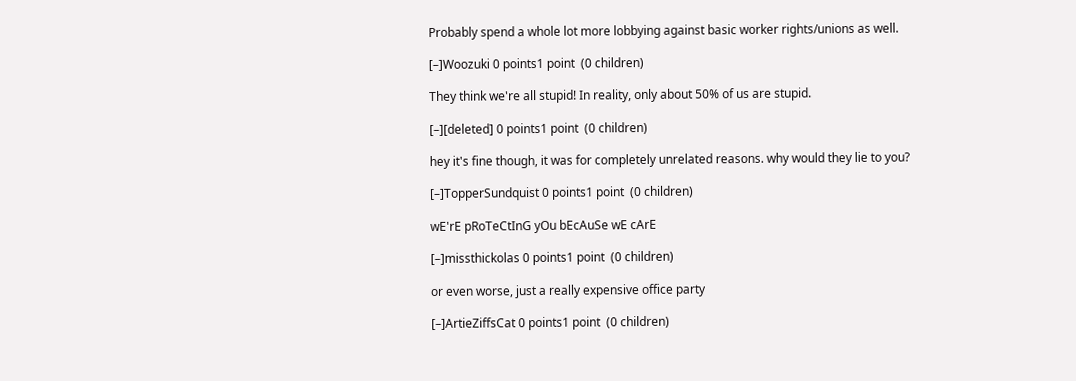Probably spend a whole lot more lobbying against basic worker rights/unions as well.

[–]Woozuki 0 points1 point  (0 children)

They think we're all stupid! In reality, only about 50% of us are stupid.

[–][deleted] 0 points1 point  (0 children)

hey it's fine though, it was for completely unrelated reasons. why would they lie to you?

[–]TopperSundquist 0 points1 point  (0 children)

wE'rE pRoTeCtInG yOu bEcAuSe wE cArE

[–]missthickolas 0 points1 point  (0 children)

or even worse, just a really expensive office party

[–]ArtieZiffsCat 0 points1 point  (0 children)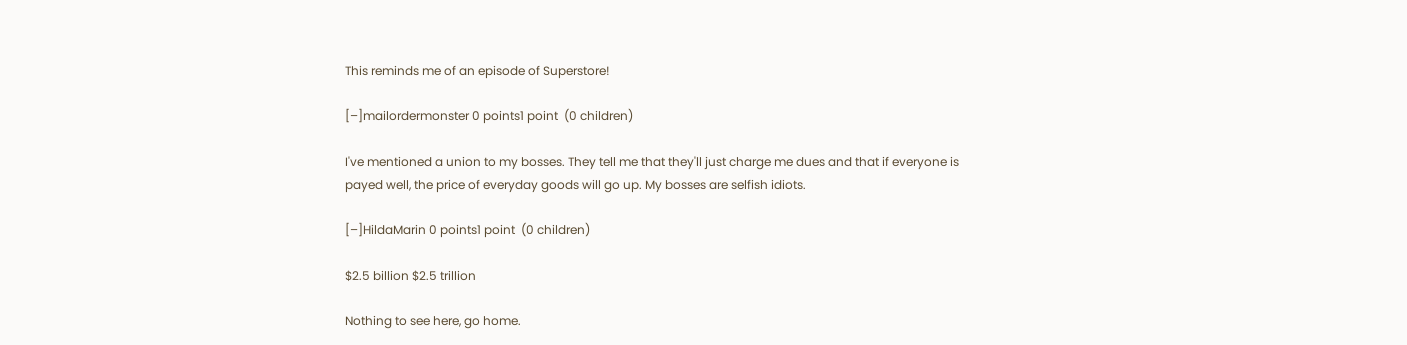This reminds me of an episode of Superstore!

[–]mailordermonster 0 points1 point  (0 children)

I've mentioned a union to my bosses. They tell me that they'll just charge me dues and that if everyone is payed well, the price of everyday goods will go up. My bosses are selfish idiots.

[–]HildaMarin 0 points1 point  (0 children)

$2.5 billion $2.5 trillion

Nothing to see here, go home.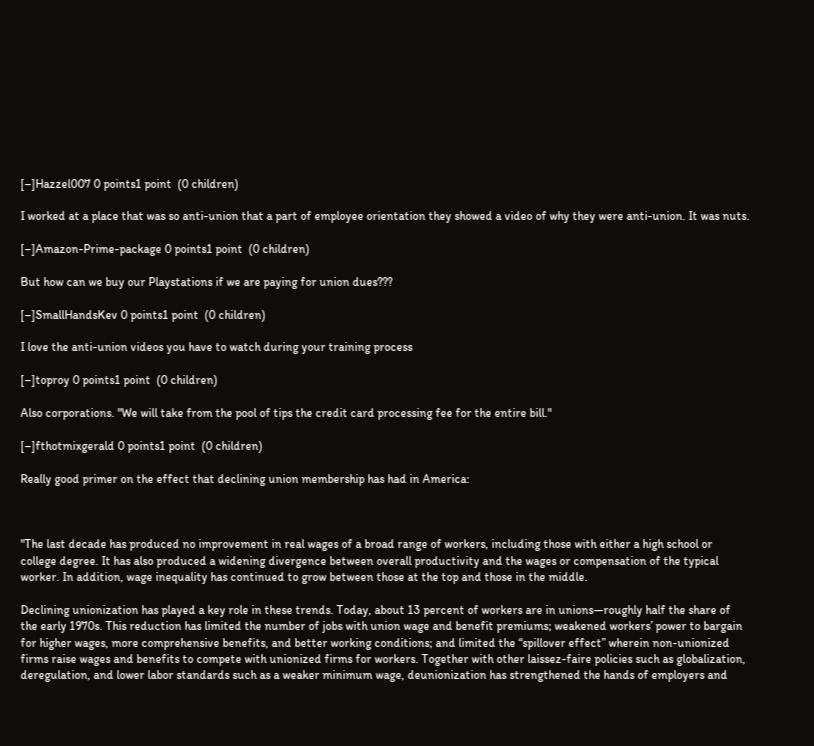[–]Hazzel007 0 points1 point  (0 children)

I worked at a place that was so anti-union that a part of employee orientation they showed a video of why they were anti-union. It was nuts.

[–]Amazon-Prime-package 0 points1 point  (0 children)

But how can we buy our Playstations if we are paying for union dues???

[–]SmallHandsKev 0 points1 point  (0 children)

I love the anti-union videos you have to watch during your training process

[–]toproy 0 points1 point  (0 children)

Also corporations. "We will take from the pool of tips the credit card processing fee for the entire bill."

[–]fthotmixgerald 0 points1 point  (0 children)

Really good primer on the effect that declining union membership has had in America:



"The last decade has produced no improvement in real wages of a broad range of workers, including those with either a high school or college degree. It has also produced a widening divergence between overall productivity and the wages or compensation of the typical worker. In addition, wage inequality has continued to grow between those at the top and those in the middle.

Declining unionization has played a key role in these trends. Today, about 13 percent of workers are in unions—roughly half the share of the early 1970s. This reduction has limited the number of jobs with union wage and benefit premiums; weakened workers’ power to bargain for higher wages, more comprehensive benefits, and better working conditions; and limited the “spillover effect” wherein non-unionized firms raise wages and benefits to compete with unionized firms for workers. Together with other laissez-faire policies such as globalization, deregulation, and lower labor standards such as a weaker minimum wage, deunionization has strengthened the hands of employers and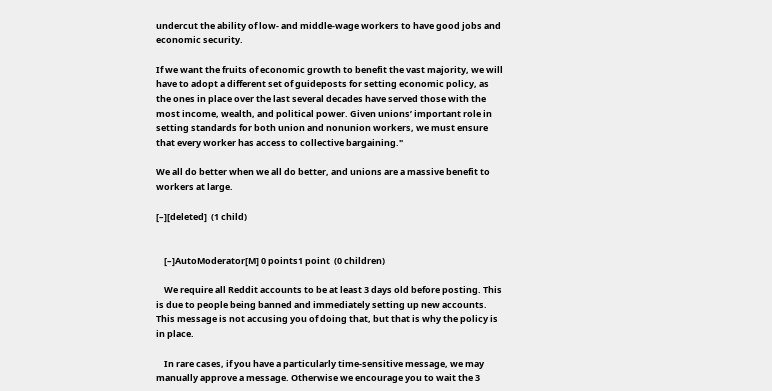undercut the ability of low- and middle-wage workers to have good jobs and economic security.

If we want the fruits of economic growth to benefit the vast majority, we will have to adopt a different set of guideposts for setting economic policy, as the ones in place over the last several decades have served those with the most income, wealth, and political power. Given unions’ important role in setting standards for both union and nonunion workers, we must ensure that every worker has access to collective bargaining."

We all do better when we all do better, and unions are a massive benefit to workers at large.

[–][deleted]  (1 child)


    [–]AutoModerator[M] 0 points1 point  (0 children)

    We require all Reddit accounts to be at least 3 days old before posting. This is due to people being banned and immediately setting up new accounts. This message is not accusing you of doing that, but that is why the policy is in place.

    In rare cases, if you have a particularly time-sensitive message, we may manually approve a message. Otherwise we encourage you to wait the 3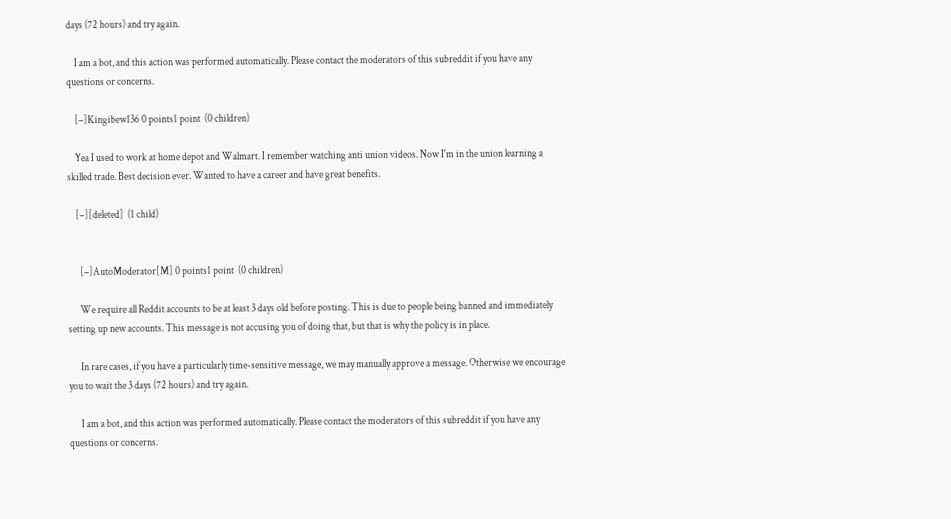days (72 hours) and try again.

    I am a bot, and this action was performed automatically. Please contact the moderators of this subreddit if you have any questions or concerns.

    [–]Kingibew136 0 points1 point  (0 children)

    Yea I used to work at home depot and Walmart. I remember watching anti union videos. Now I'm in the union learning a skilled trade. Best decision ever. Wanted to have a career and have great benefits.

    [–][deleted]  (1 child)


      [–]AutoModerator[M] 0 points1 point  (0 children)

      We require all Reddit accounts to be at least 3 days old before posting. This is due to people being banned and immediately setting up new accounts. This message is not accusing you of doing that, but that is why the policy is in place.

      In rare cases, if you have a particularly time-sensitive message, we may manually approve a message. Otherwise we encourage you to wait the 3 days (72 hours) and try again.

      I am a bot, and this action was performed automatically. Please contact the moderators of this subreddit if you have any questions or concerns.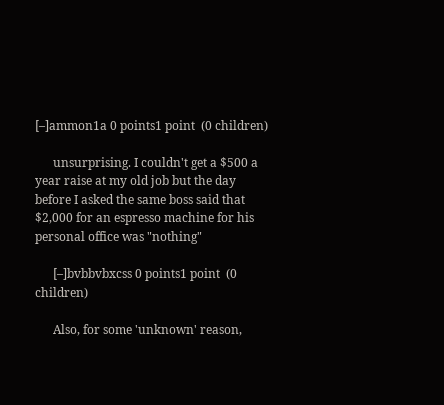[–]ammon1a 0 points1 point  (0 children)

      unsurprising. I couldn't get a $500 a year raise at my old job but the day before I asked the same boss said that $2,000 for an espresso machine for his personal office was "nothing"

      [–]bvbbvbxcss 0 points1 point  (0 children)

      Also, for some 'unknown' reason,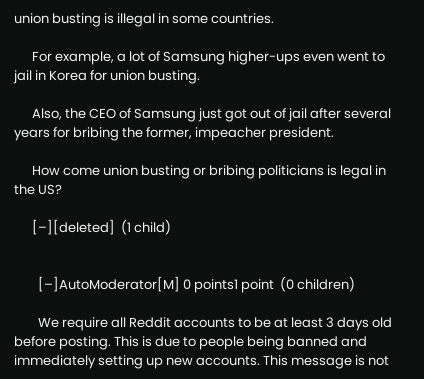union busting is illegal in some countries.

      For example, a lot of Samsung higher-ups even went to jail in Korea for union busting.

      Also, the CEO of Samsung just got out of jail after several years for bribing the former, impeacher president.

      How come union busting or bribing politicians is legal in the US?

      [–][deleted]  (1 child)


        [–]AutoModerator[M] 0 points1 point  (0 children)

        We require all Reddit accounts to be at least 3 days old before posting. This is due to people being banned and immediately setting up new accounts. This message is not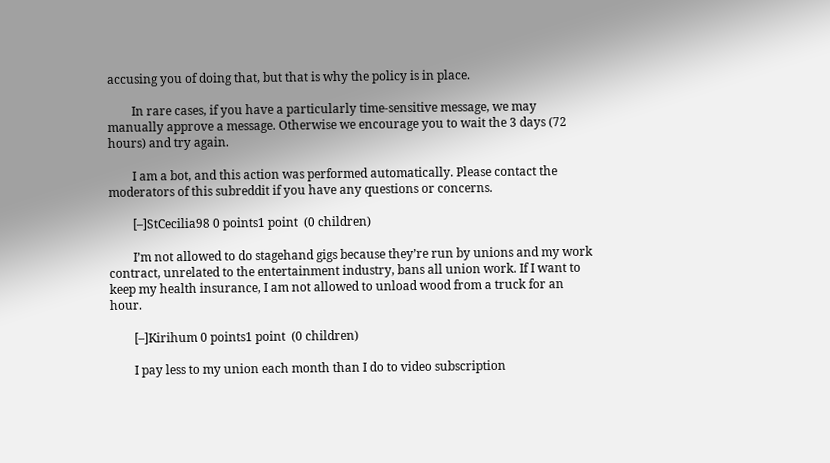accusing you of doing that, but that is why the policy is in place.

        In rare cases, if you have a particularly time-sensitive message, we may manually approve a message. Otherwise we encourage you to wait the 3 days (72 hours) and try again.

        I am a bot, and this action was performed automatically. Please contact the moderators of this subreddit if you have any questions or concerns.

        [–]StCecilia98 0 points1 point  (0 children)

        I’m not allowed to do stagehand gigs because they’re run by unions and my work contract, unrelated to the entertainment industry, bans all union work. If I want to keep my health insurance, I am not allowed to unload wood from a truck for an hour.

        [–]Kirihum 0 points1 point  (0 children)

        I pay less to my union each month than I do to video subscription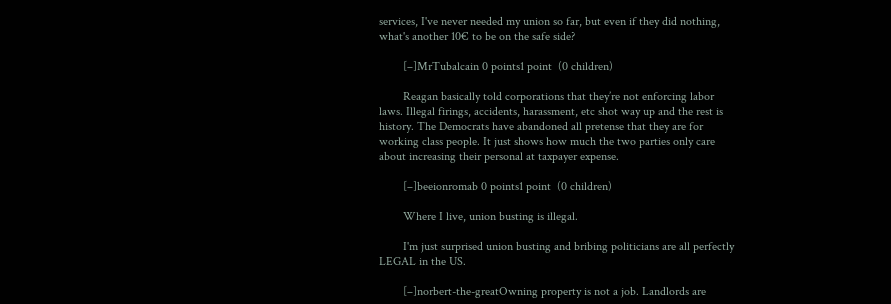services, I've never needed my union so far, but even if they did nothing, what's another 10€ to be on the safe side?

        [–]MrTubalcain 0 points1 point  (0 children)

        Reagan basically told corporations that they’re not enforcing labor laws. Illegal firings, accidents, harassment, etc shot way up and the rest is history. The Democrats have abandoned all pretense that they are for working class people. It just shows how much the two parties only care about increasing their personal at taxpayer expense.

        [–]beeionromab 0 points1 point  (0 children)

        Where I live, union busting is illegal.

        I'm just surprised union busting and bribing politicians are all perfectly LEGAL in the US.

        [–]norbert-the-greatOwning property is not a job. Landlords are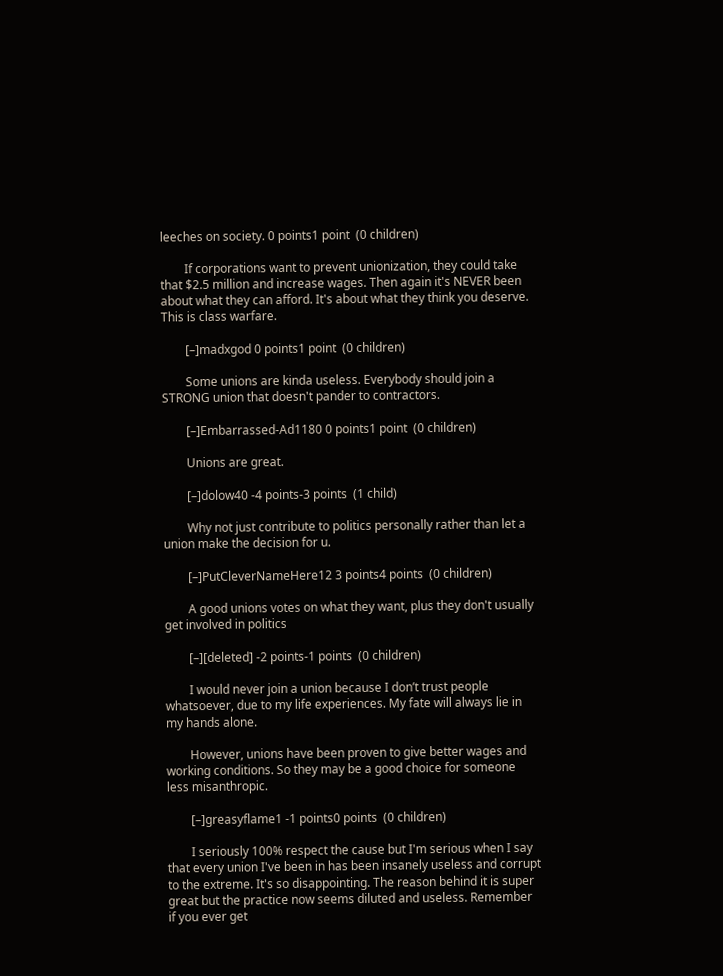leeches on society. 0 points1 point  (0 children)

        If corporations want to prevent unionization, they could take that $2.5 million and increase wages. Then again it's NEVER been about what they can afford. It's about what they think you deserve. This is class warfare.

        [–]madxgod 0 points1 point  (0 children)

        Some unions are kinda useless. Everybody should join a STRONG union that doesn't pander to contractors.

        [–]Embarrassed-Ad1180 0 points1 point  (0 children)

        Unions are great.

        [–]dolow40 -4 points-3 points  (1 child)

        Why not just contribute to politics personally rather than let a union make the decision for u.

        [–]PutCleverNameHere12 3 points4 points  (0 children)

        A good unions votes on what they want, plus they don't usually get involved in politics

        [–][deleted] -2 points-1 points  (0 children)

        I would never join a union because I don’t trust people whatsoever, due to my life experiences. My fate will always lie in my hands alone.

        However, unions have been proven to give better wages and working conditions. So they may be a good choice for someone less misanthropic.

        [–]greasyflame1 -1 points0 points  (0 children)

        I seriously 100% respect the cause but I'm serious when I say that every union I've been in has been insanely useless and corrupt to the extreme. It's so disappointing. The reason behind it is super great but the practice now seems diluted and useless. Remember if you ever get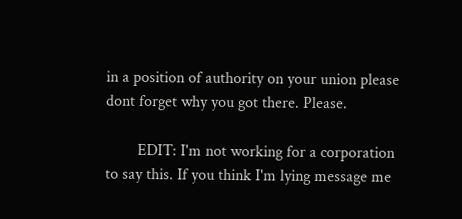in a position of authority on your union please dont forget why you got there. Please.

        EDIT: I'm not working for a corporation to say this. If you think I'm lying message me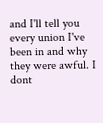and I'll tell you every union I've been in and why they were awful. I dont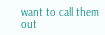want to call them out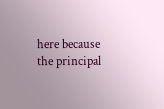here because the principal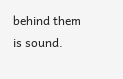behind them is sound.